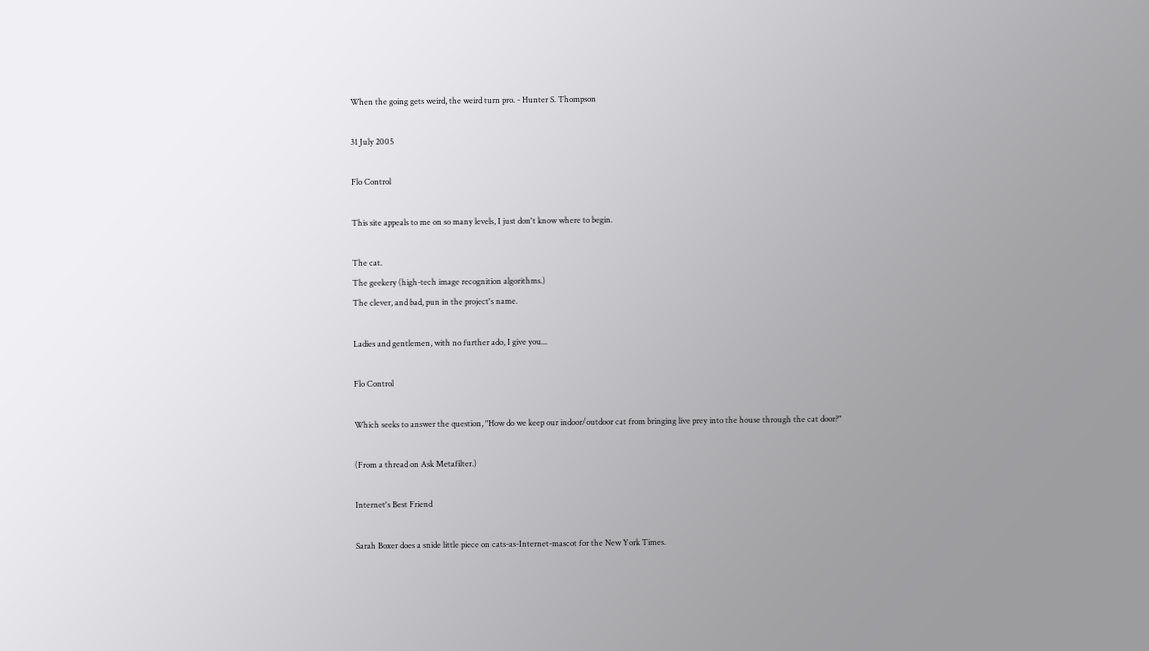When the going gets weird, the weird turn pro. - Hunter S. Thompson

31 July 2005

Flo Control

This site appeals to me on so many levels, I just don't know where to begin.

The cat.
The geekery (high-tech image recognition algorithms.)
The clever, and bad, pun in the project's name.

Ladies and gentlemen, with no further ado, I give you...

Flo Control

Which seeks to answer the question, "How do we keep our indoor/outdoor cat from bringing live prey into the house through the cat door?"

(From a thread on Ask Metafilter.)

Internet's Best Friend

Sarah Boxer does a snide little piece on cats-as-Internet-mascot for the New York Times.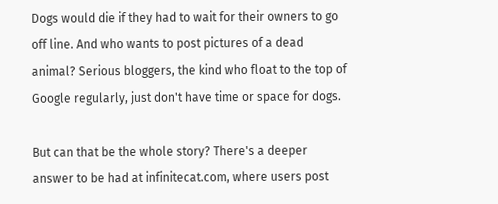Dogs would die if they had to wait for their owners to go off line. And who wants to post pictures of a dead animal? Serious bloggers, the kind who float to the top of Google regularly, just don't have time or space for dogs.

But can that be the whole story? There's a deeper answer to be had at infinitecat.com, where users post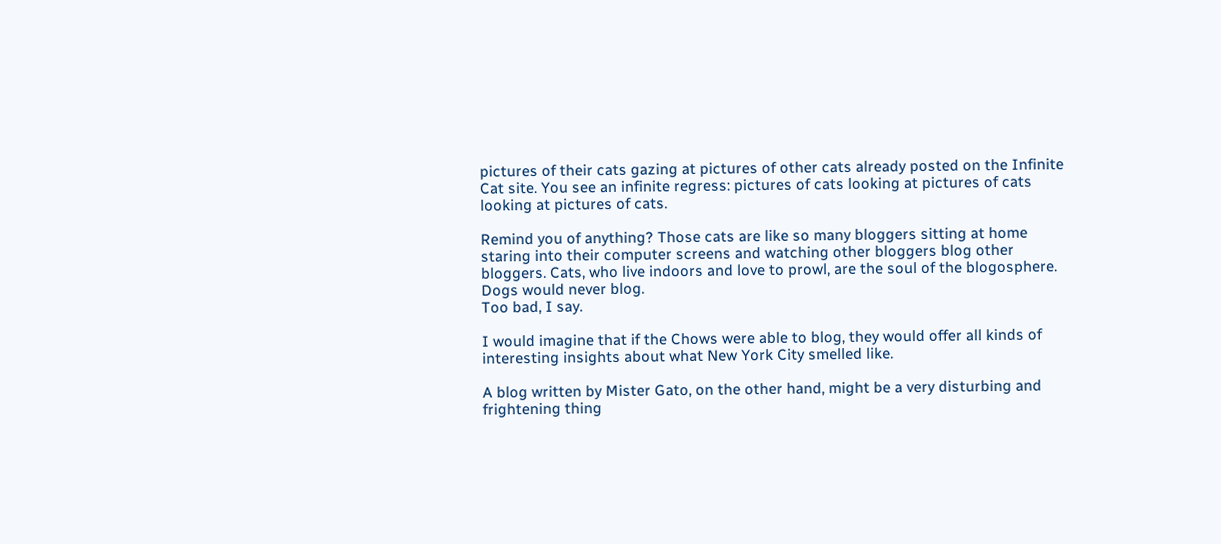pictures of their cats gazing at pictures of other cats already posted on the Infinite Cat site. You see an infinite regress: pictures of cats looking at pictures of cats looking at pictures of cats.

Remind you of anything? Those cats are like so many bloggers sitting at home staring into their computer screens and watching other bloggers blog other bloggers. Cats, who live indoors and love to prowl, are the soul of the blogosphere. Dogs would never blog.
Too bad, I say.

I would imagine that if the Chows were able to blog, they would offer all kinds of interesting insights about what New York City smelled like.

A blog written by Mister Gato, on the other hand, might be a very disturbing and frightening thing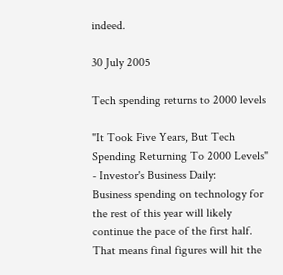indeed.

30 July 2005

Tech spending returns to 2000 levels

"It Took Five Years, But Tech Spending Returning To 2000 Levels" - Investor's Business Daily:
Business spending on technology for the rest of this year will likely continue the pace of the first half. That means final figures will hit the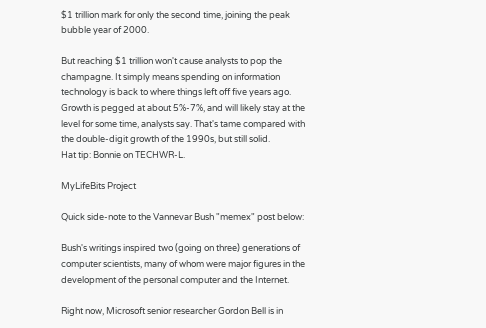$1 trillion mark for only the second time, joining the peak bubble year of 2000.

But reaching $1 trillion won't cause analysts to pop the champagne. It simply means spending on information technology is back to where things left off five years ago. Growth is pegged at about 5%-7%, and will likely stay at the level for some time, analysts say. That's tame compared with the double-digit growth of the 1990s, but still solid.
Hat tip: Bonnie on TECHWR-L.

MyLifeBits Project

Quick side-note to the Vannevar Bush "memex" post below:

Bush's writings inspired two (going on three) generations of computer scientists, many of whom were major figures in the development of the personal computer and the Internet.

Right now, Microsoft senior researcher Gordon Bell is in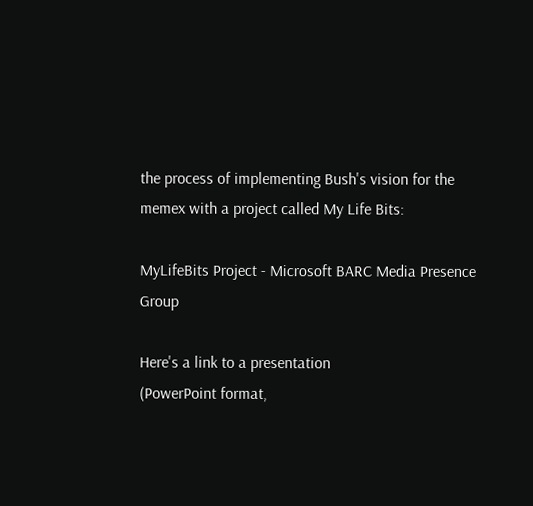the process of implementing Bush's vision for the memex with a project called My Life Bits:

MyLifeBits Project - Microsoft BARC Media Presence Group

Here's a link to a presentation
(PowerPoint format,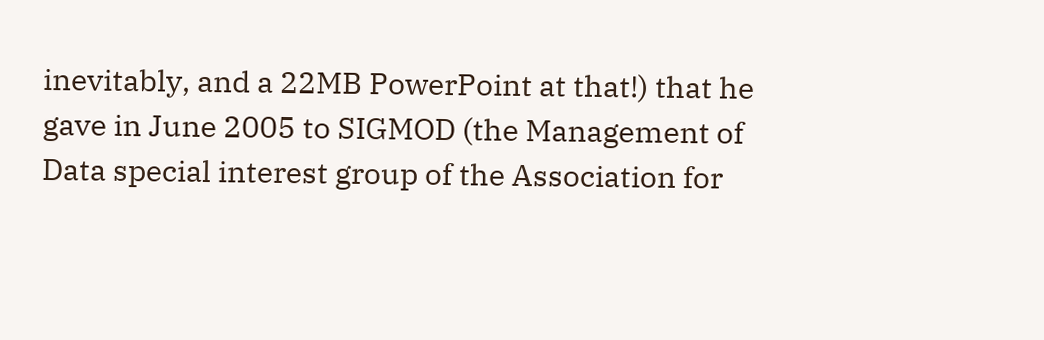inevitably, and a 22MB PowerPoint at that!) that he gave in June 2005 to SIGMOD (the Management of Data special interest group of the Association for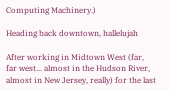Computing Machinery.)

Heading back downtown, hallelujah

After working in Midtown West (far, far west... almost in the Hudson River, almost in New Jersey, really) for the last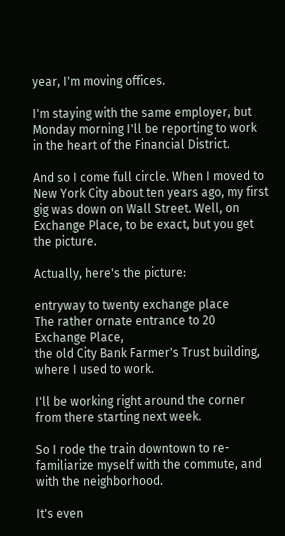year, I'm moving offices.

I'm staying with the same employer, but Monday morning I'll be reporting to work in the heart of the Financial District.

And so I come full circle. When I moved to New York City about ten years ago, my first gig was down on Wall Street. Well, on Exchange Place, to be exact, but you get the picture.

Actually, here's the picture:

entryway to twenty exchange place
The rather ornate entrance to 20 Exchange Place,
the old City Bank Farmer's Trust building, where I used to work.

I'll be working right around the corner from there starting next week.

So I rode the train downtown to re-familiarize myself with the commute, and with the neighborhood.

It's even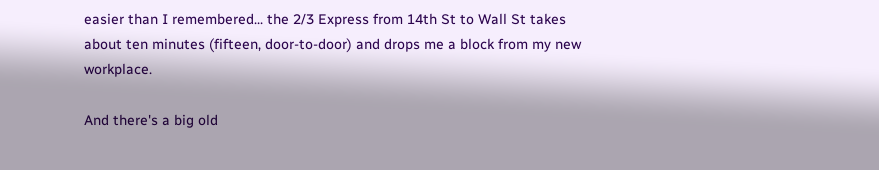easier than I remembered... the 2/3 Express from 14th St to Wall St takes about ten minutes (fifteen, door-to-door) and drops me a block from my new workplace.

And there's a big old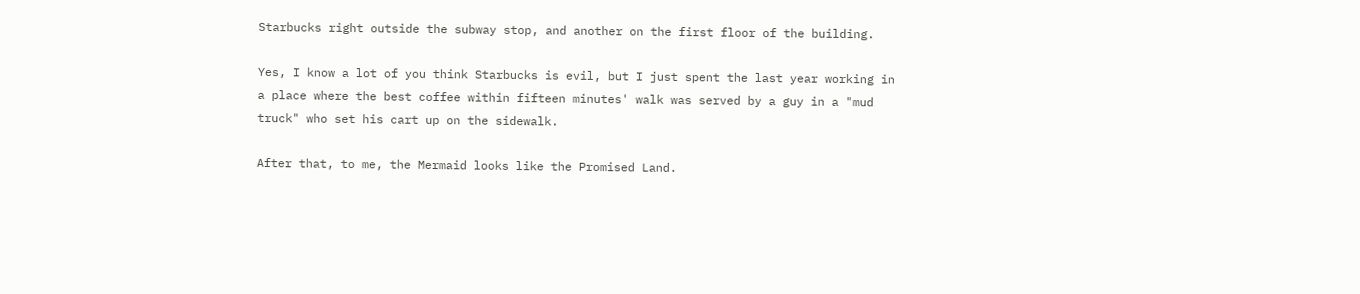Starbucks right outside the subway stop, and another on the first floor of the building.

Yes, I know a lot of you think Starbucks is evil, but I just spent the last year working in a place where the best coffee within fifteen minutes' walk was served by a guy in a "mud truck" who set his cart up on the sidewalk.

After that, to me, the Mermaid looks like the Promised Land.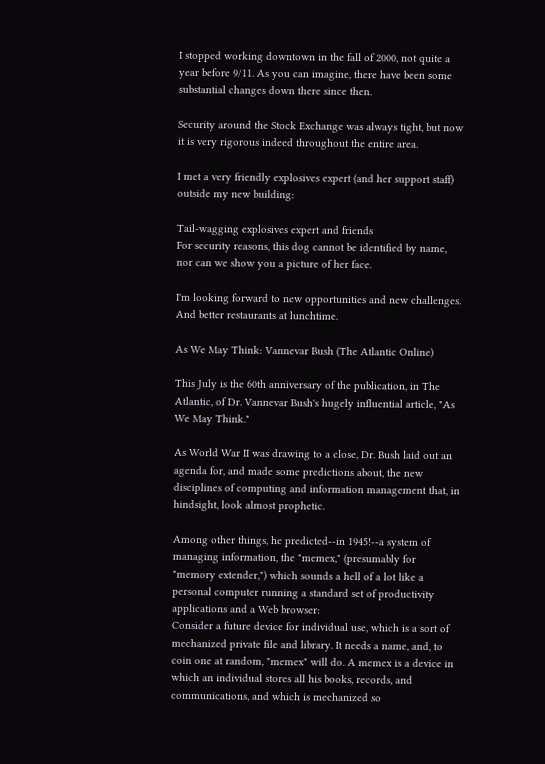I stopped working downtown in the fall of 2000, not quite a year before 9/11. As you can imagine, there have been some substantial changes down there since then.

Security around the Stock Exchange was always tight, but now it is very rigorous indeed throughout the entire area.

I met a very friendly explosives expert (and her support staff) outside my new building:

Tail-wagging explosives expert and friends
For security reasons, this dog cannot be identified by name,
nor can we show you a picture of her face.

I'm looking forward to new opportunities and new challenges. And better restaurants at lunchtime.

As We May Think: Vannevar Bush (The Atlantic Online)

This July is the 60th anniversary of the publication, in The Atlantic, of Dr. Vannevar Bush's hugely influential article, "As We May Think."

As World War II was drawing to a close, Dr. Bush laid out an agenda for, and made some predictions about, the new disciplines of computing and information management that, in hindsight, look almost prophetic.

Among other things, he predicted--in 1945!--a system of managing information, the "memex," (presumably for "memory extender,") which sounds a hell of a lot like a personal computer running a standard set of productivity applications and a Web browser:
Consider a future device for individual use, which is a sort of mechanized private file and library. It needs a name, and, to coin one at random, "memex" will do. A memex is a device in which an individual stores all his books, records, and communications, and which is mechanized so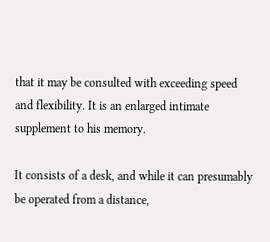that it may be consulted with exceeding speed and flexibility. It is an enlarged intimate supplement to his memory.

It consists of a desk, and while it can presumably be operated from a distance,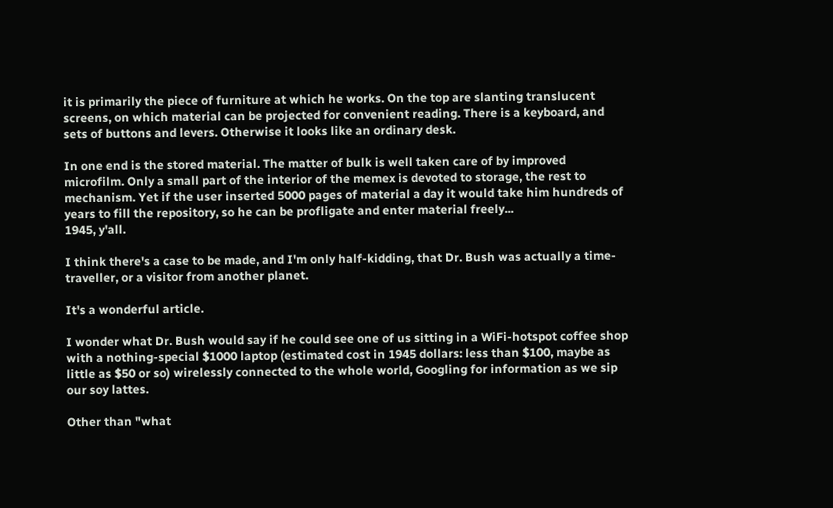it is primarily the piece of furniture at which he works. On the top are slanting translucent screens, on which material can be projected for convenient reading. There is a keyboard, and sets of buttons and levers. Otherwise it looks like an ordinary desk.

In one end is the stored material. The matter of bulk is well taken care of by improved microfilm. Only a small part of the interior of the memex is devoted to storage, the rest to mechanism. Yet if the user inserted 5000 pages of material a day it would take him hundreds of years to fill the repository, so he can be profligate and enter material freely...
1945, y'all.

I think there's a case to be made, and I'm only half-kidding, that Dr. Bush was actually a time-traveller, or a visitor from another planet.

It's a wonderful article.

I wonder what Dr. Bush would say if he could see one of us sitting in a WiFi-hotspot coffee shop with a nothing-special $1000 laptop (estimated cost in 1945 dollars: less than $100, maybe as little as $50 or so) wirelessly connected to the whole world, Googling for information as we sip our soy lattes.

Other than "what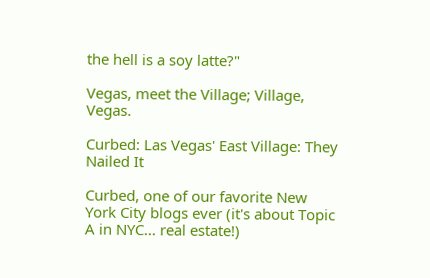the hell is a soy latte?"

Vegas, meet the Village; Village, Vegas.

Curbed: Las Vegas' East Village: They Nailed It

Curbed, one of our favorite New York City blogs ever (it's about Topic A in NYC... real estate!)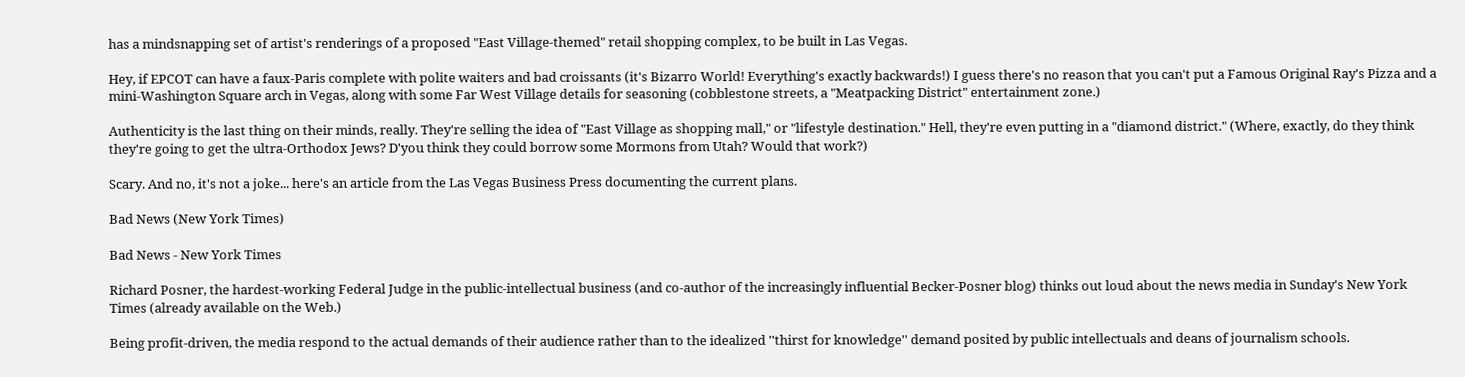has a mindsnapping set of artist's renderings of a proposed "East Village-themed" retail shopping complex, to be built in Las Vegas.

Hey, if EPCOT can have a faux-Paris complete with polite waiters and bad croissants (it's Bizarro World! Everything's exactly backwards!) I guess there's no reason that you can't put a Famous Original Ray's Pizza and a mini-Washington Square arch in Vegas, along with some Far West Village details for seasoning (cobblestone streets, a "Meatpacking District" entertainment zone.)

Authenticity is the last thing on their minds, really. They're selling the idea of "East Village as shopping mall," or "lifestyle destination." Hell, they're even putting in a "diamond district." (Where, exactly, do they think they're going to get the ultra-Orthodox Jews? D'you think they could borrow some Mormons from Utah? Would that work?)

Scary. And no, it's not a joke... here's an article from the Las Vegas Business Press documenting the current plans.

Bad News (New York Times)

Bad News - New York Times

Richard Posner, the hardest-working Federal Judge in the public-intellectual business (and co-author of the increasingly influential Becker-Posner blog) thinks out loud about the news media in Sunday's New York Times (already available on the Web.)

Being profit-driven, the media respond to the actual demands of their audience rather than to the idealized ''thirst for knowledge'' demand posited by public intellectuals and deans of journalism schools.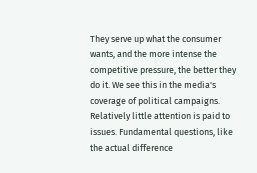They serve up what the consumer wants, and the more intense the competitive pressure, the better they do it. We see this in the media's coverage of political campaigns. Relatively little attention is paid to issues. Fundamental questions, like the actual difference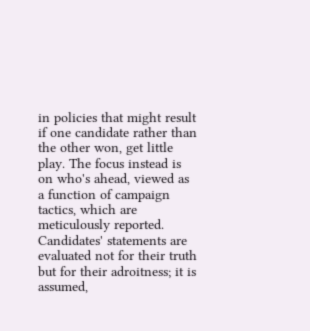in policies that might result if one candidate rather than the other won, get little play. The focus instead is on who's ahead, viewed as a function of campaign tactics, which are meticulously reported. Candidates' statements are evaluated not for their truth but for their adroitness; it is assumed,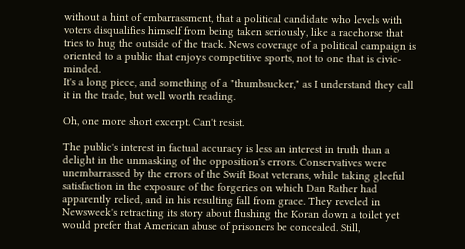without a hint of embarrassment, that a political candidate who levels with voters disqualifies himself from being taken seriously, like a racehorse that tries to hug the outside of the track. News coverage of a political campaign is oriented to a public that enjoys competitive sports, not to one that is civic-minded.
It's a long piece, and something of a "thumbsucker," as I understand they call it in the trade, but well worth reading.

Oh, one more short excerpt. Can't resist.

The public's interest in factual accuracy is less an interest in truth than a delight in the unmasking of the opposition's errors. Conservatives were unembarrassed by the errors of the Swift Boat veterans, while taking gleeful satisfaction in the exposure of the forgeries on which Dan Rather had apparently relied, and in his resulting fall from grace. They reveled in Newsweek's retracting its story about flushing the Koran down a toilet yet would prefer that American abuse of prisoners be concealed. Still,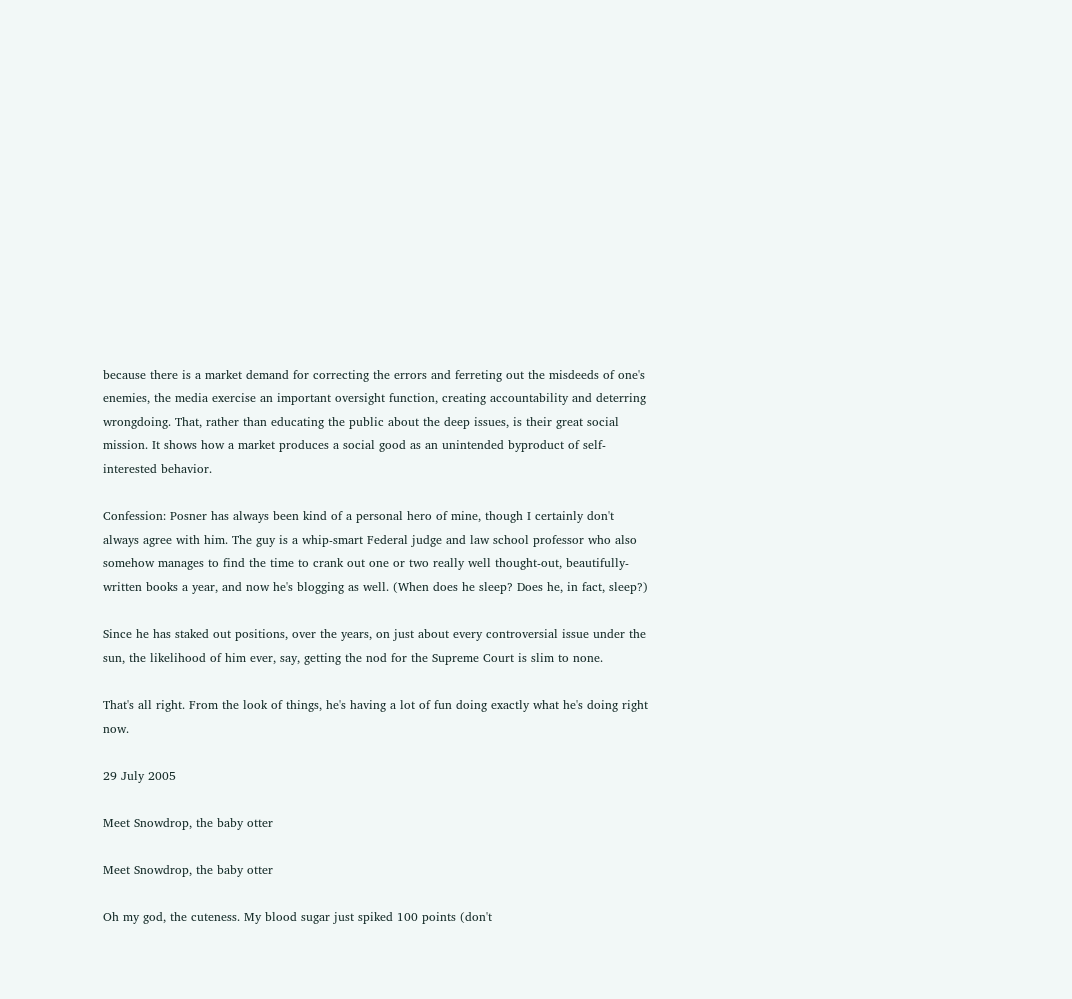because there is a market demand for correcting the errors and ferreting out the misdeeds of one's enemies, the media exercise an important oversight function, creating accountability and deterring wrongdoing. That, rather than educating the public about the deep issues, is their great social mission. It shows how a market produces a social good as an unintended byproduct of self-interested behavior.

Confession: Posner has always been kind of a personal hero of mine, though I certainly don't always agree with him. The guy is a whip-smart Federal judge and law school professor who also somehow manages to find the time to crank out one or two really well thought-out, beautifully-written books a year, and now he's blogging as well. (When does he sleep? Does he, in fact, sleep?)

Since he has staked out positions, over the years, on just about every controversial issue under the sun, the likelihood of him ever, say, getting the nod for the Supreme Court is slim to none.

That's all right. From the look of things, he's having a lot of fun doing exactly what he's doing right now.

29 July 2005

Meet Snowdrop, the baby otter

Meet Snowdrop, the baby otter

Oh my god, the cuteness. My blood sugar just spiked 100 points (don't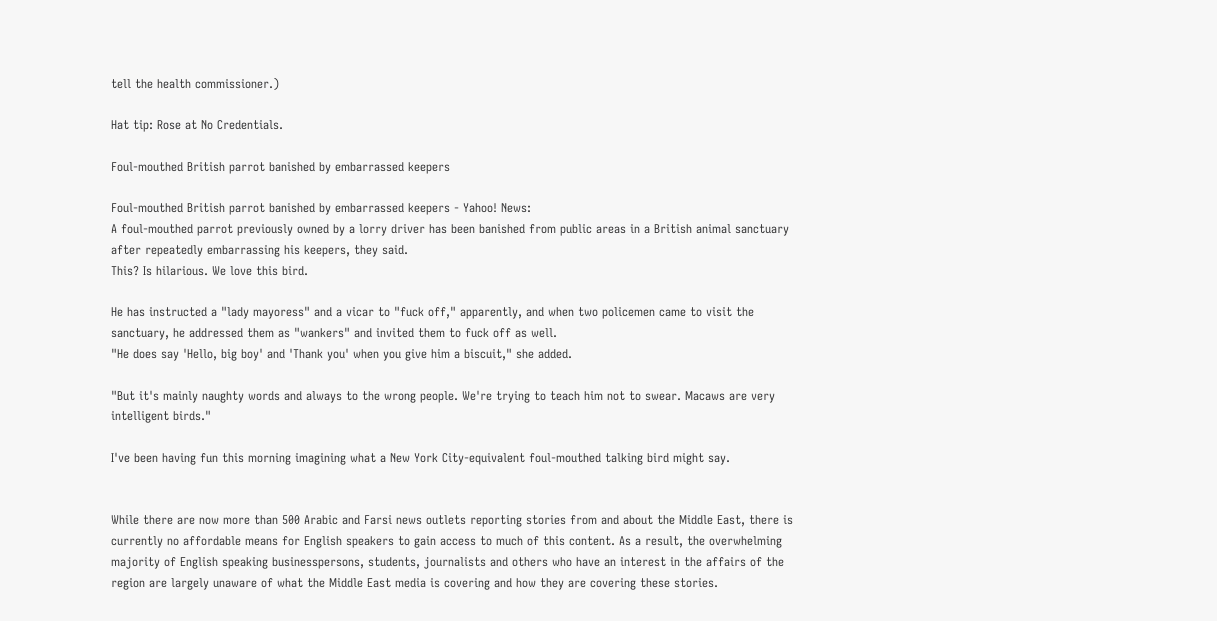tell the health commissioner.)

Hat tip: Rose at No Credentials.

Foul-mouthed British parrot banished by embarrassed keepers

Foul-mouthed British parrot banished by embarrassed keepers - Yahoo! News:
A foul-mouthed parrot previously owned by a lorry driver has been banished from public areas in a British animal sanctuary after repeatedly embarrassing his keepers, they said.
This? Is hilarious. We love this bird.

He has instructed a "lady mayoress" and a vicar to "fuck off," apparently, and when two policemen came to visit the sanctuary, he addressed them as "wankers" and invited them to fuck off as well.
"He does say 'Hello, big boy' and 'Thank you' when you give him a biscuit," she added.

"But it's mainly naughty words and always to the wrong people. We're trying to teach him not to swear. Macaws are very intelligent birds."

I've been having fun this morning imagining what a New York City-equivalent foul-mouthed talking bird might say.


While there are now more than 500 Arabic and Farsi news outlets reporting stories from and about the Middle East, there is currently no affordable means for English speakers to gain access to much of this content. As a result, the overwhelming majority of English speaking businesspersons, students, journalists and others who have an interest in the affairs of the region are largely unaware of what the Middle East media is covering and how they are covering these stories.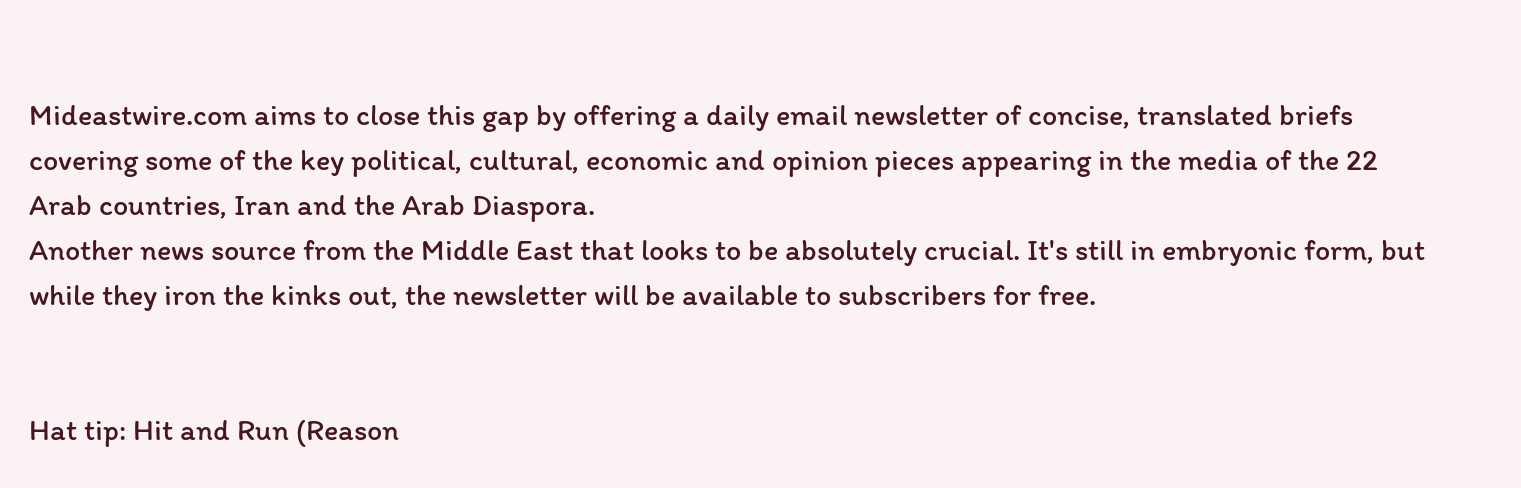Mideastwire.com aims to close this gap by offering a daily email newsletter of concise, translated briefs covering some of the key political, cultural, economic and opinion pieces appearing in the media of the 22 Arab countries, Iran and the Arab Diaspora.
Another news source from the Middle East that looks to be absolutely crucial. It's still in embryonic form, but while they iron the kinks out, the newsletter will be available to subscribers for free.


Hat tip: Hit and Run (Reason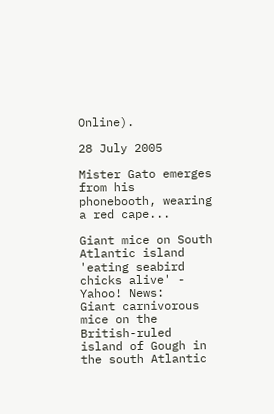Online).

28 July 2005

Mister Gato emerges from his phonebooth, wearing a red cape...

Giant mice on South Atlantic island 'eating seabird chicks alive' - Yahoo! News:
Giant carnivorous mice on the British-ruled island of Gough in the south Atlantic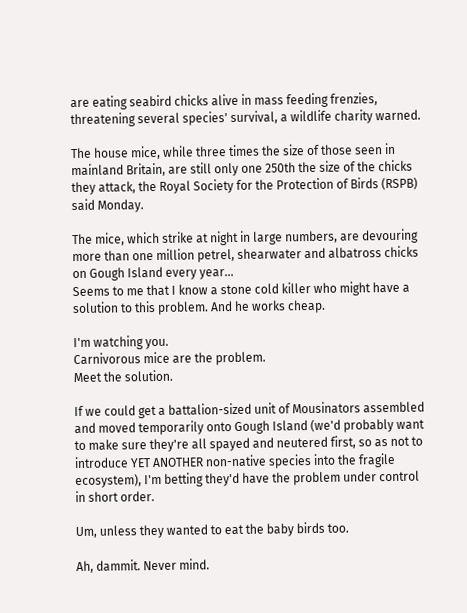are eating seabird chicks alive in mass feeding frenzies, threatening several species' survival, a wildlife charity warned.

The house mice, while three times the size of those seen in mainland Britain, are still only one 250th the size of the chicks they attack, the Royal Society for the Protection of Birds (RSPB) said Monday.

The mice, which strike at night in large numbers, are devouring more than one million petrel, shearwater and albatross chicks on Gough Island every year...
Seems to me that I know a stone cold killer who might have a solution to this problem. And he works cheap.

I'm watching you.
Carnivorous mice are the problem.
Meet the solution.

If we could get a battalion-sized unit of Mousinators assembled and moved temporarily onto Gough Island (we'd probably want to make sure they're all spayed and neutered first, so as not to introduce YET ANOTHER non-native species into the fragile ecosystem), I'm betting they'd have the problem under control in short order.

Um, unless they wanted to eat the baby birds too.

Ah, dammit. Never mind.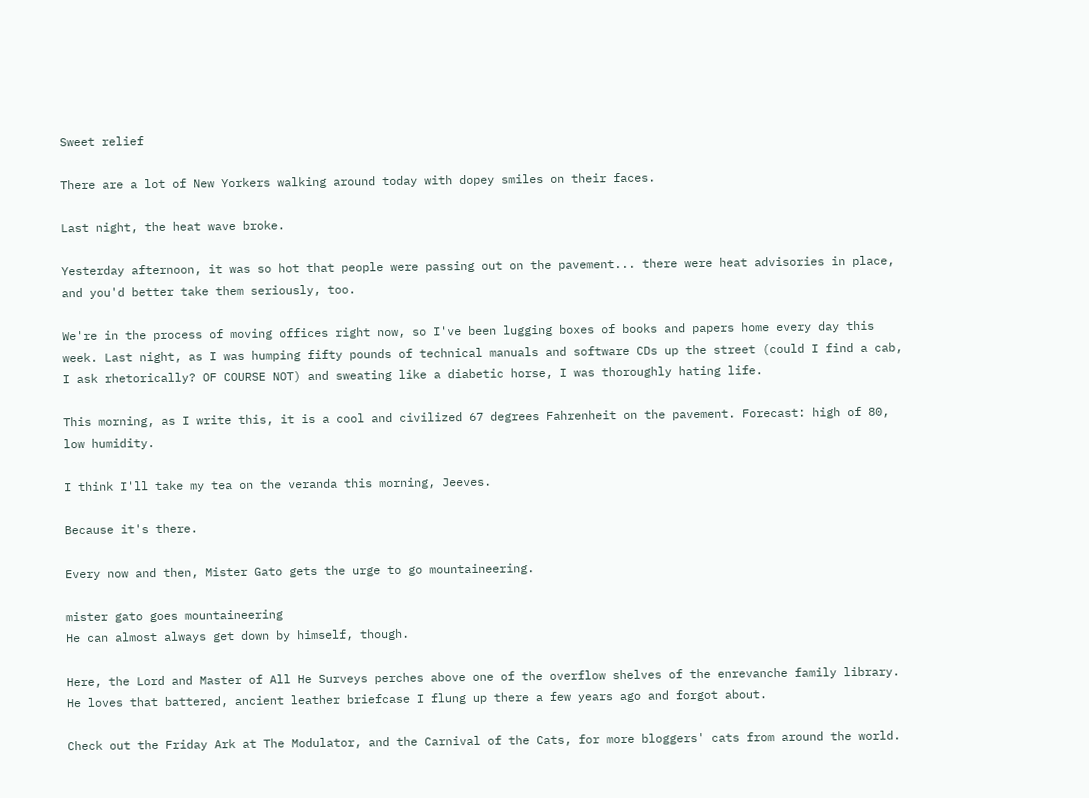Sweet relief

There are a lot of New Yorkers walking around today with dopey smiles on their faces.

Last night, the heat wave broke.

Yesterday afternoon, it was so hot that people were passing out on the pavement... there were heat advisories in place, and you'd better take them seriously, too.

We're in the process of moving offices right now, so I've been lugging boxes of books and papers home every day this week. Last night, as I was humping fifty pounds of technical manuals and software CDs up the street (could I find a cab, I ask rhetorically? OF COURSE NOT) and sweating like a diabetic horse, I was thoroughly hating life.

This morning, as I write this, it is a cool and civilized 67 degrees Fahrenheit on the pavement. Forecast: high of 80, low humidity.

I think I'll take my tea on the veranda this morning, Jeeves.

Because it's there.

Every now and then, Mister Gato gets the urge to go mountaineering.

mister gato goes mountaineering
He can almost always get down by himself, though.

Here, the Lord and Master of All He Surveys perches above one of the overflow shelves of the enrevanche family library. He loves that battered, ancient leather briefcase I flung up there a few years ago and forgot about.

Check out the Friday Ark at The Modulator, and the Carnival of the Cats, for more bloggers' cats from around the world.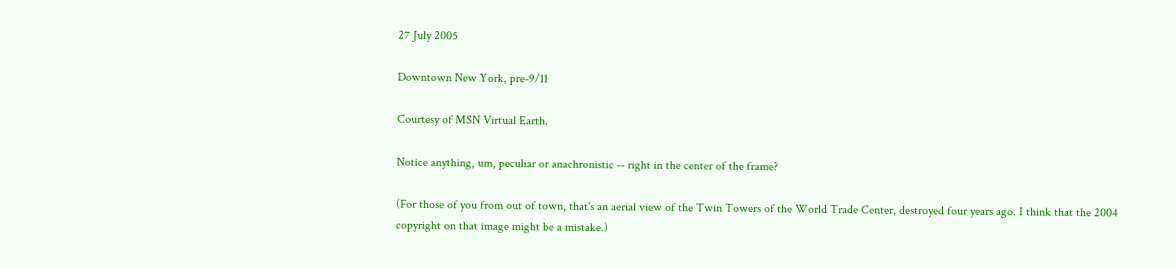27 July 2005

Downtown New York, pre-9/11

Courtesy of MSN Virtual Earth.

Notice anything, um, peculiar or anachronistic -- right in the center of the frame?

(For those of you from out of town, that's an aerial view of the Twin Towers of the World Trade Center, destroyed four years ago. I think that the 2004 copyright on that image might be a mistake.)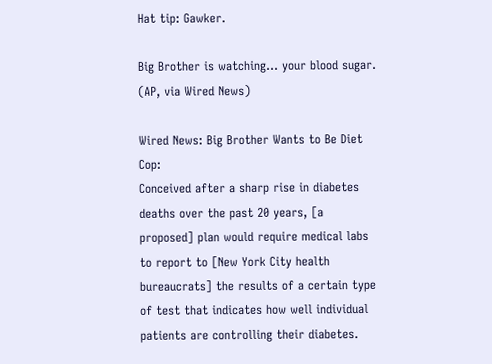Hat tip: Gawker.

Big Brother is watching... your blood sugar. (AP, via Wired News)

Wired News: Big Brother Wants to Be Diet Cop:
Conceived after a sharp rise in diabetes deaths over the past 20 years, [a proposed] plan would require medical labs to report to [New York City health bureaucrats] the results of a certain type of test that indicates how well individual patients are controlling their diabetes.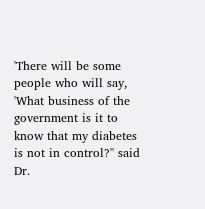'There will be some people who will say, 'What business of the government is it to know that my diabetes is not in control?'' said Dr.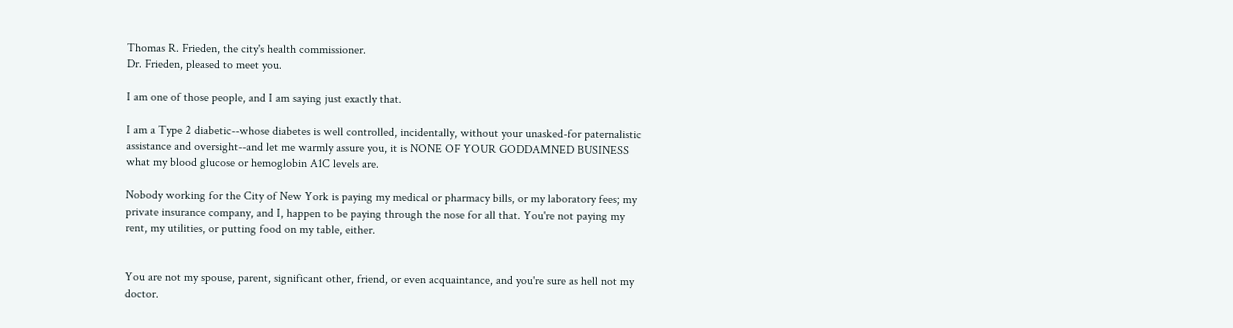Thomas R. Frieden, the city's health commissioner.
Dr. Frieden, pleased to meet you.

I am one of those people, and I am saying just exactly that.

I am a Type 2 diabetic--whose diabetes is well controlled, incidentally, without your unasked-for paternalistic assistance and oversight--and let me warmly assure you, it is NONE OF YOUR GODDAMNED BUSINESS what my blood glucose or hemoglobin A1C levels are.

Nobody working for the City of New York is paying my medical or pharmacy bills, or my laboratory fees; my private insurance company, and I, happen to be paying through the nose for all that. You're not paying my rent, my utilities, or putting food on my table, either.


You are not my spouse, parent, significant other, friend, or even acquaintance, and you're sure as hell not my doctor.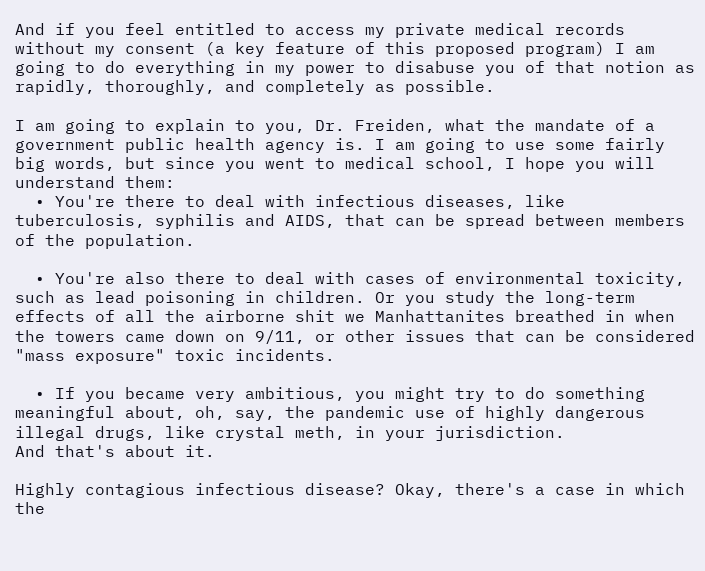And if you feel entitled to access my private medical records without my consent (a key feature of this proposed program) I am going to do everything in my power to disabuse you of that notion as rapidly, thoroughly, and completely as possible.

I am going to explain to you, Dr. Freiden, what the mandate of a government public health agency is. I am going to use some fairly big words, but since you went to medical school, I hope you will understand them:
  • You're there to deal with infectious diseases, like tuberculosis, syphilis and AIDS, that can be spread between members of the population.

  • You're also there to deal with cases of environmental toxicity, such as lead poisoning in children. Or you study the long-term effects of all the airborne shit we Manhattanites breathed in when the towers came down on 9/11, or other issues that can be considered "mass exposure" toxic incidents.

  • If you became very ambitious, you might try to do something meaningful about, oh, say, the pandemic use of highly dangerous illegal drugs, like crystal meth, in your jurisdiction.
And that's about it.

Highly contagious infectious disease? Okay, there's a case in which the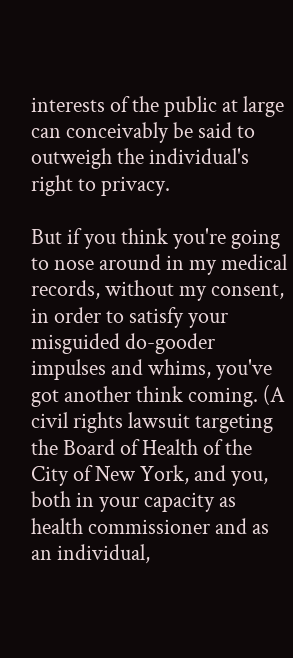interests of the public at large can conceivably be said to outweigh the individual's right to privacy.

But if you think you're going to nose around in my medical records, without my consent, in order to satisfy your misguided do-gooder impulses and whims, you've got another think coming. (A civil rights lawsuit targeting the Board of Health of the City of New York, and you, both in your capacity as health commissioner and as an individual,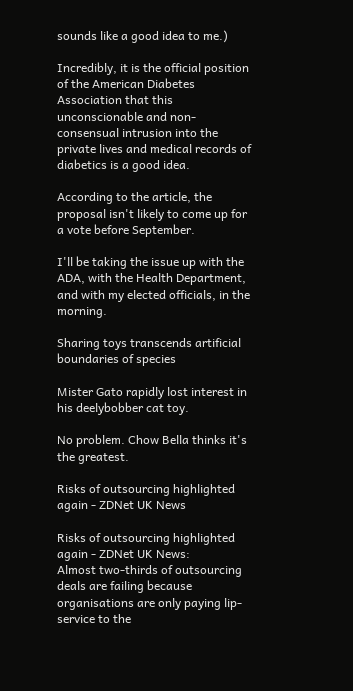sounds like a good idea to me.)

Incredibly, it is the official position of the American Diabetes Association that this unconscionable and non-consensual intrusion into the private lives and medical records of diabetics is a good idea.

According to the article, the proposal isn't likely to come up for a vote before September.

I'll be taking the issue up with the ADA, with the Health Department, and with my elected officials, in the morning.

Sharing toys transcends artificial boundaries of species

Mister Gato rapidly lost interest in his deelybobber cat toy.

No problem. Chow Bella thinks it's the greatest.

Risks of outsourcing highlighted again - ZDNet UK News

Risks of outsourcing highlighted again - ZDNet UK News:
Almost two-thirds of outsourcing deals are failing because organisations are only paying lip-service to the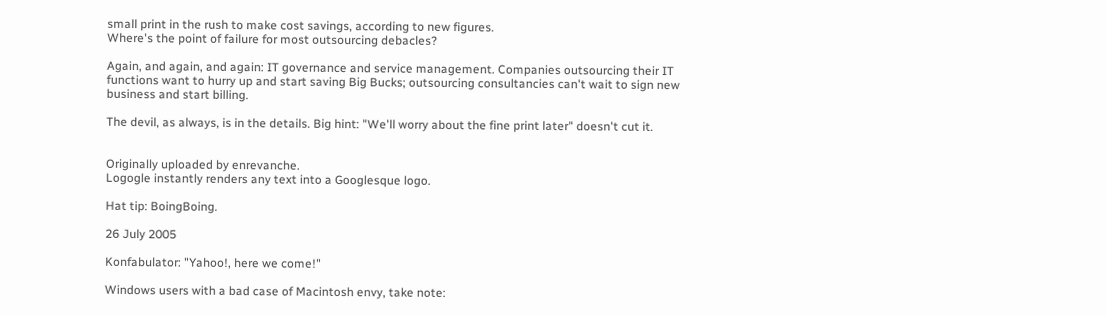small print in the rush to make cost savings, according to new figures.
Where's the point of failure for most outsourcing debacles?

Again, and again, and again: IT governance and service management. Companies outsourcing their IT functions want to hurry up and start saving Big Bucks; outsourcing consultancies can't wait to sign new business and start billing.

The devil, as always, is in the details. Big hint: "We'll worry about the fine print later" doesn't cut it.


Originally uploaded by enrevanche.
Logogle instantly renders any text into a Googlesque logo.

Hat tip: BoingBoing.

26 July 2005

Konfabulator: "Yahoo!, here we come!"

Windows users with a bad case of Macintosh envy, take note: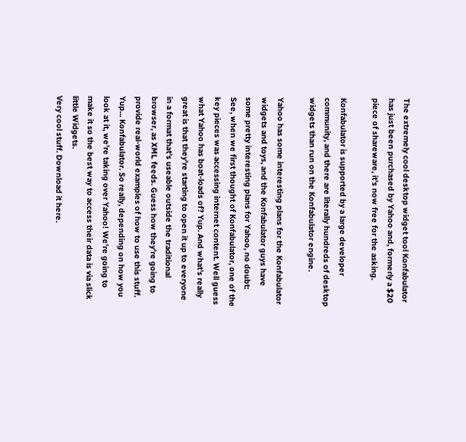The extremely cool desktop widget tool Konfabulator has just been purchased by Yahoo and, formerly a $20 piece of shareware, it's now free for the asking.

Konfabulator is supported by a large developer community, and there are literally hundreds of desktop widgets than run on the Konfabulator engine.

Yahoo has some interesting plans for the Konfabulator widgets and toys, and the Konfabulator guys have some pretty interesting plans for Yahoo, no doubt:
See, when we first thought of Konfabulator, one of the key pieces was accessing internet content. Well guess what Yahoo has boat-loads of? Yup. And what's really great is that they're starting to open it up to everyone in a format that's useable outside the traditional browser, as XML feeds. Guess how they're going to provide real-world examples of how to use this stuff. Yup... Konfabulator. So really, depending on how you look at it, we're taking over Yahoo! We're going to make it so the best way to access their data is via slick little Widgets.
Very cool stuff. Download it here.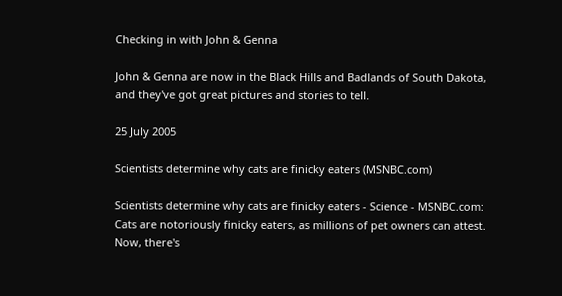Checking in with John & Genna

John & Genna are now in the Black Hills and Badlands of South Dakota, and they've got great pictures and stories to tell.

25 July 2005

Scientists determine why cats are finicky eaters (MSNBC.com)

Scientists determine why cats are finicky eaters - Science - MSNBC.com:
Cats are notoriously finicky eaters, as millions of pet owners can attest. Now, there's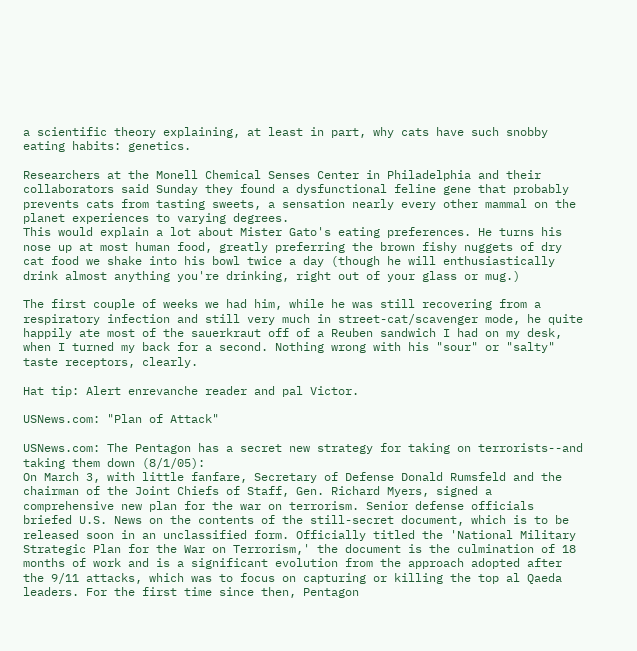a scientific theory explaining, at least in part, why cats have such snobby eating habits: genetics.

Researchers at the Monell Chemical Senses Center in Philadelphia and their collaborators said Sunday they found a dysfunctional feline gene that probably prevents cats from tasting sweets, a sensation nearly every other mammal on the planet experiences to varying degrees.
This would explain a lot about Mister Gato's eating preferences. He turns his nose up at most human food, greatly preferring the brown fishy nuggets of dry cat food we shake into his bowl twice a day (though he will enthusiastically drink almost anything you're drinking, right out of your glass or mug.)

The first couple of weeks we had him, while he was still recovering from a respiratory infection and still very much in street-cat/scavenger mode, he quite happily ate most of the sauerkraut off of a Reuben sandwich I had on my desk, when I turned my back for a second. Nothing wrong with his "sour" or "salty" taste receptors, clearly.

Hat tip: Alert enrevanche reader and pal Victor.

USNews.com: "Plan of Attack"

USNews.com: The Pentagon has a secret new strategy for taking on terrorists--and taking them down (8/1/05):
On March 3, with little fanfare, Secretary of Defense Donald Rumsfeld and the chairman of the Joint Chiefs of Staff, Gen. Richard Myers, signed a comprehensive new plan for the war on terrorism. Senior defense officials briefed U.S. News on the contents of the still-secret document, which is to be released soon in an unclassified form. Officially titled the 'National Military Strategic Plan for the War on Terrorism,' the document is the culmination of 18 months of work and is a significant evolution from the approach adopted after the 9/11 attacks, which was to focus on capturing or killing the top al Qaeda leaders. For the first time since then, Pentagon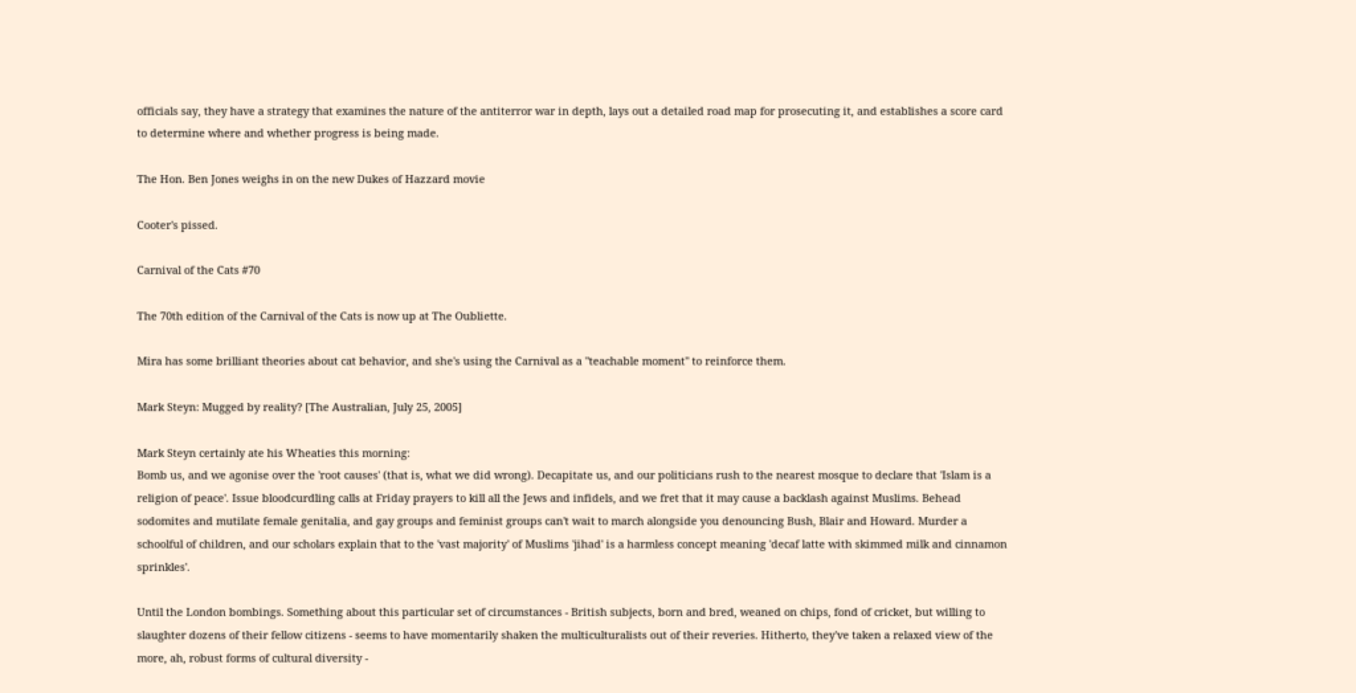officials say, they have a strategy that examines the nature of the antiterror war in depth, lays out a detailed road map for prosecuting it, and establishes a score card to determine where and whether progress is being made.

The Hon. Ben Jones weighs in on the new Dukes of Hazzard movie

Cooter's pissed.

Carnival of the Cats #70

The 70th edition of the Carnival of the Cats is now up at The Oubliette.

Mira has some brilliant theories about cat behavior, and she's using the Carnival as a "teachable moment" to reinforce them.

Mark Steyn: Mugged by reality? [The Australian, July 25, 2005]

Mark Steyn certainly ate his Wheaties this morning:
Bomb us, and we agonise over the 'root causes' (that is, what we did wrong). Decapitate us, and our politicians rush to the nearest mosque to declare that 'Islam is a religion of peace'. Issue bloodcurdling calls at Friday prayers to kill all the Jews and infidels, and we fret that it may cause a backlash against Muslims. Behead sodomites and mutilate female genitalia, and gay groups and feminist groups can't wait to march alongside you denouncing Bush, Blair and Howard. Murder a schoolful of children, and our scholars explain that to the 'vast majority' of Muslims 'jihad' is a harmless concept meaning 'decaf latte with skimmed milk and cinnamon sprinkles'.

Until the London bombings. Something about this particular set of circumstances - British subjects, born and bred, weaned on chips, fond of cricket, but willing to slaughter dozens of their fellow citizens - seems to have momentarily shaken the multiculturalists out of their reveries. Hitherto, they've taken a relaxed view of the more, ah, robust forms of cultural diversity -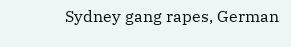Sydney gang rapes, German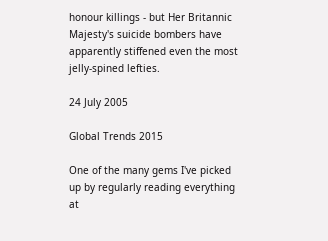honour killings - but Her Britannic Majesty's suicide bombers have apparently stiffened even the most jelly-spined lefties.

24 July 2005

Global Trends 2015

One of the many gems I've picked up by regularly reading everything at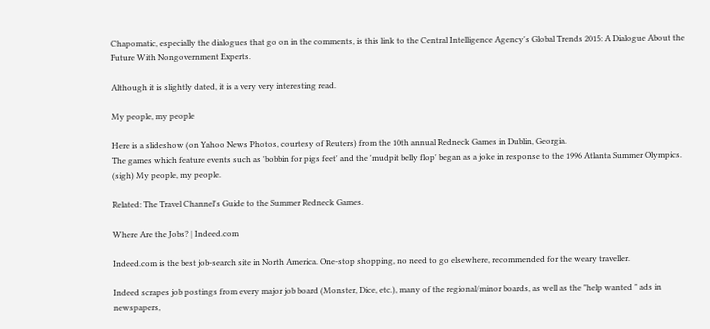Chapomatic, especially the dialogues that go on in the comments, is this link to the Central Intelligence Agency's Global Trends 2015: A Dialogue About the Future With Nongovernment Experts.

Although it is slightly dated, it is a very very interesting read.

My people, my people

Here is a slideshow (on Yahoo News Photos, courtesy of Reuters) from the 10th annual Redneck Games in Dublin, Georgia.
The games which feature events such as 'bobbin for pigs feet' and the 'mudpit belly flop' began as a joke in response to the 1996 Atlanta Summer Olympics.
(sigh) My people, my people.

Related: The Travel Channel's Guide to the Summer Redneck Games.

Where Are the Jobs? | Indeed.com

Indeed.com is the best job-search site in North America. One-stop shopping, no need to go elsewhere, recommended for the weary traveller.

Indeed scrapes job postings from every major job board (Monster, Dice, etc.), many of the regional/minor boards, as well as the "help wanted " ads in newspapers,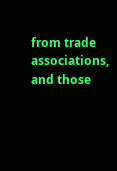from trade associations, and those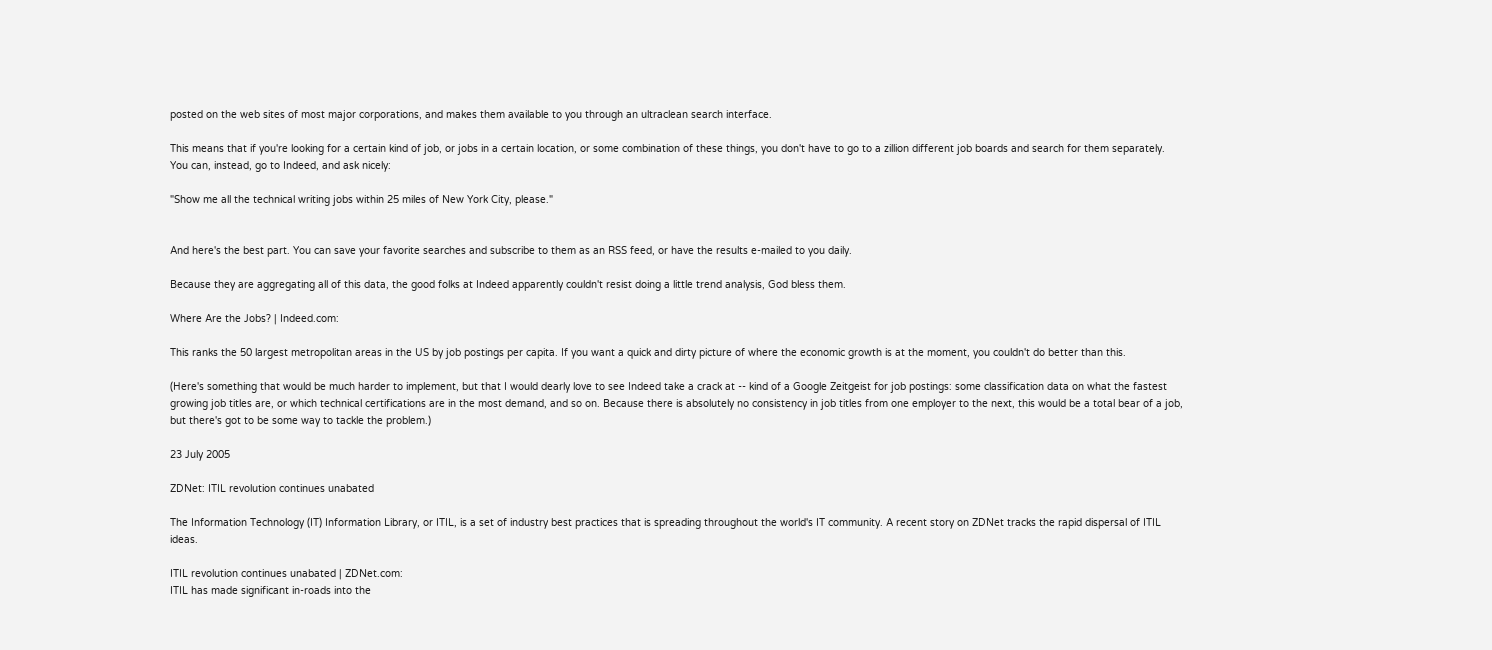posted on the web sites of most major corporations, and makes them available to you through an ultraclean search interface.

This means that if you're looking for a certain kind of job, or jobs in a certain location, or some combination of these things, you don't have to go to a zillion different job boards and search for them separately. You can, instead, go to Indeed, and ask nicely:

"Show me all the technical writing jobs within 25 miles of New York City, please."


And here's the best part. You can save your favorite searches and subscribe to them as an RSS feed, or have the results e-mailed to you daily.

Because they are aggregating all of this data, the good folks at Indeed apparently couldn't resist doing a little trend analysis, God bless them.

Where Are the Jobs? | Indeed.com:

This ranks the 50 largest metropolitan areas in the US by job postings per capita. If you want a quick and dirty picture of where the economic growth is at the moment, you couldn't do better than this.

(Here's something that would be much harder to implement, but that I would dearly love to see Indeed take a crack at -- kind of a Google Zeitgeist for job postings: some classification data on what the fastest growing job titles are, or which technical certifications are in the most demand, and so on. Because there is absolutely no consistency in job titles from one employer to the next, this would be a total bear of a job, but there's got to be some way to tackle the problem.)

23 July 2005

ZDNet: ITIL revolution continues unabated

The Information Technology (IT) Information Library, or ITIL, is a set of industry best practices that is spreading throughout the world's IT community. A recent story on ZDNet tracks the rapid dispersal of ITIL ideas.

ITIL revolution continues unabated | ZDNet.com:
ITIL has made significant in-roads into the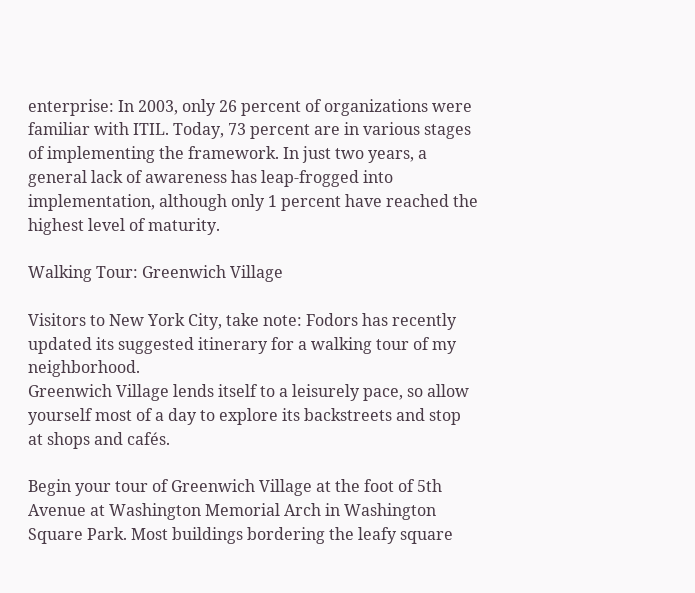enterprise: In 2003, only 26 percent of organizations were familiar with ITIL. Today, 73 percent are in various stages of implementing the framework. In just two years, a general lack of awareness has leap-frogged into implementation, although only 1 percent have reached the highest level of maturity.

Walking Tour: Greenwich Village

Visitors to New York City, take note: Fodors has recently updated its suggested itinerary for a walking tour of my neighborhood.
Greenwich Village lends itself to a leisurely pace, so allow yourself most of a day to explore its backstreets and stop at shops and cafés.

Begin your tour of Greenwich Village at the foot of 5th Avenue at Washington Memorial Arch in Washington Square Park. Most buildings bordering the leafy square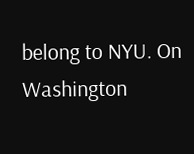belong to NYU. On Washington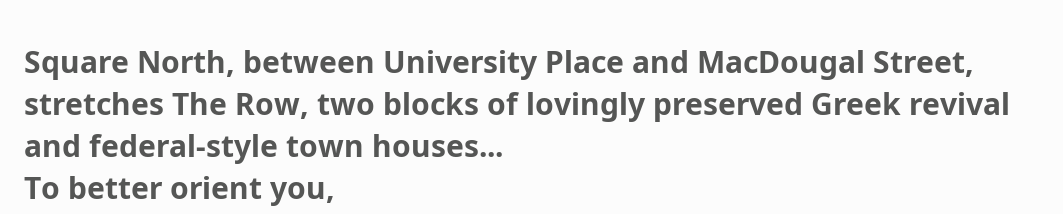Square North, between University Place and MacDougal Street, stretches The Row, two blocks of lovingly preserved Greek revival and federal-style town houses...
To better orient you,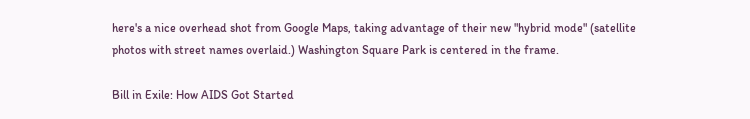here's a nice overhead shot from Google Maps, taking advantage of their new "hybrid mode" (satellite photos with street names overlaid.) Washington Square Park is centered in the frame.

Bill in Exile: How AIDS Got Started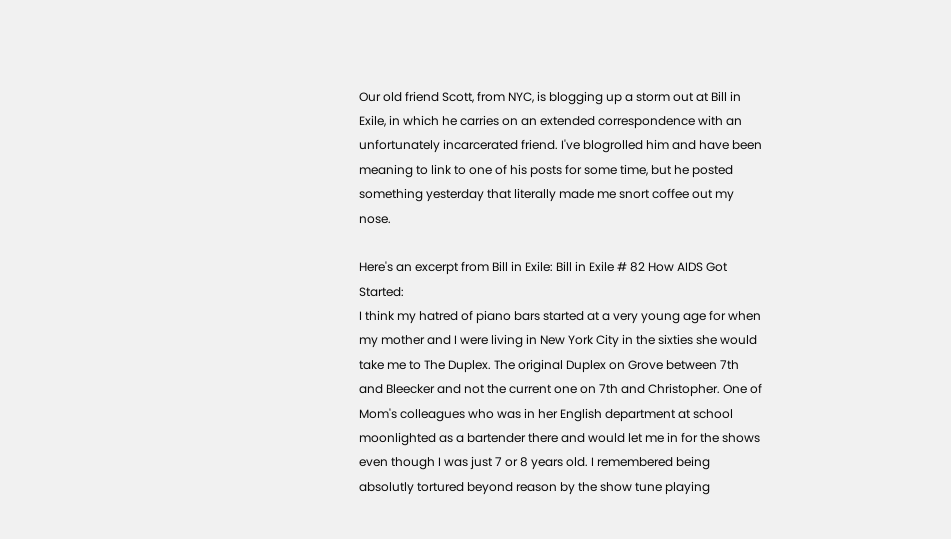Our old friend Scott, from NYC, is blogging up a storm out at Bill in Exile, in which he carries on an extended correspondence with an unfortunately incarcerated friend. I've blogrolled him and have been meaning to link to one of his posts for some time, but he posted something yesterday that literally made me snort coffee out my nose.

Here's an excerpt from Bill in Exile: Bill in Exile # 82 How AIDS Got Started:
I think my hatred of piano bars started at a very young age for when my mother and I were living in New York City in the sixties she would take me to The Duplex. The original Duplex on Grove between 7th and Bleecker and not the current one on 7th and Christopher. One of Mom's colleagues who was in her English department at school moonlighted as a bartender there and would let me in for the shows even though I was just 7 or 8 years old. I remembered being absolutly tortured beyond reason by the show tune playing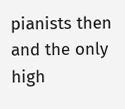pianists then and the only high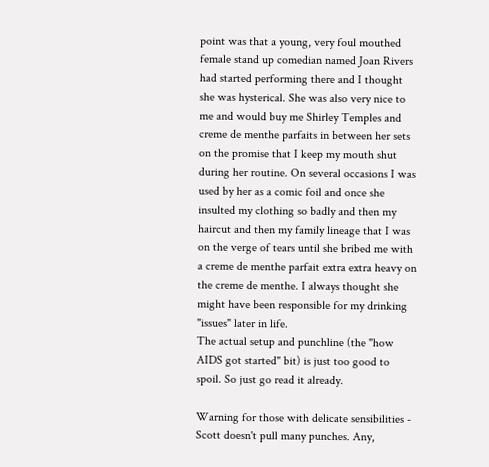point was that a young, very foul mouthed female stand up comedian named Joan Rivers had started performing there and I thought she was hysterical. She was also very nice to me and would buy me Shirley Temples and creme de menthe parfaits in between her sets on the promise that I keep my mouth shut during her routine. On several occasions I was used by her as a comic foil and once she insulted my clothing so badly and then my haircut and then my family lineage that I was on the verge of tears until she bribed me with a creme de menthe parfait extra extra heavy on the creme de menthe. I always thought she might have been responsible for my drinking "issues" later in life.
The actual setup and punchline (the "how AIDS got started" bit) is just too good to spoil. So just go read it already.

Warning for those with delicate sensibilities - Scott doesn't pull many punches. Any,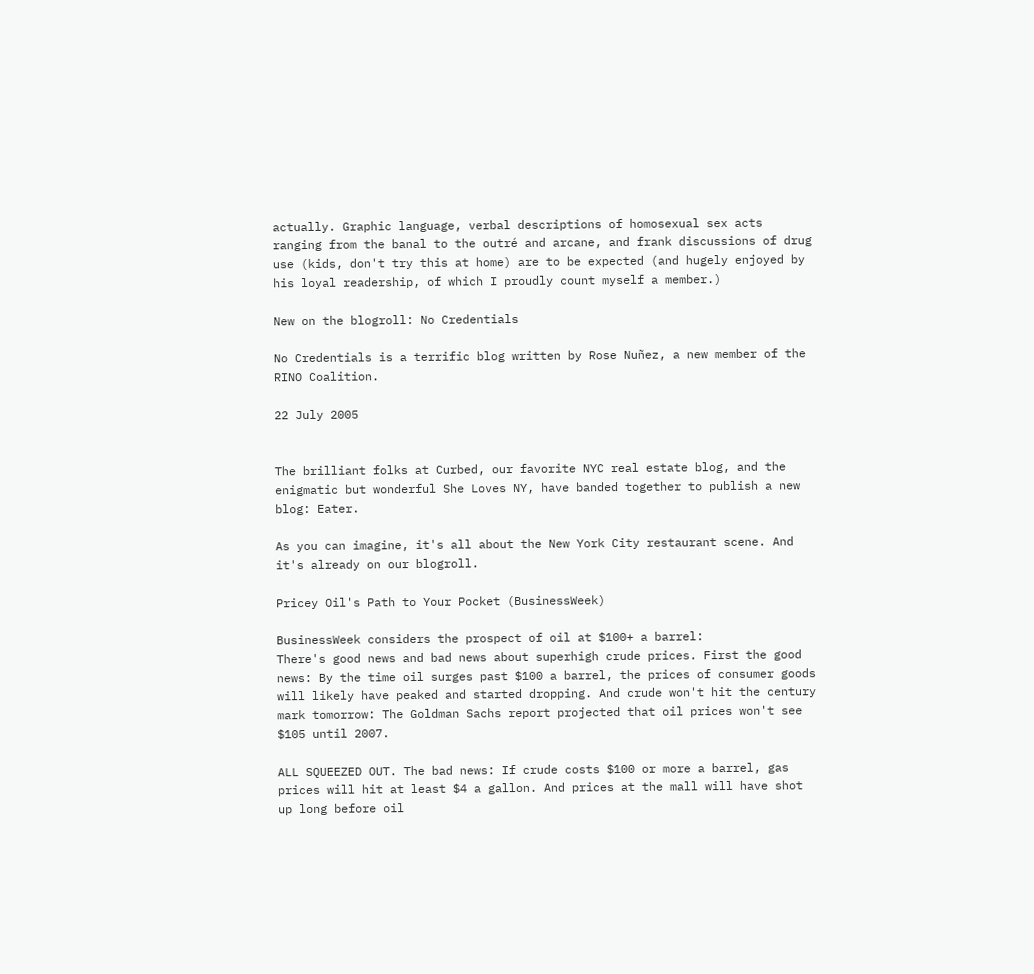actually. Graphic language, verbal descriptions of homosexual sex acts ranging from the banal to the outré and arcane, and frank discussions of drug use (kids, don't try this at home) are to be expected (and hugely enjoyed by his loyal readership, of which I proudly count myself a member.)

New on the blogroll: No Credentials

No Credentials is a terrific blog written by Rose Nuñez, a new member of the RINO Coalition.

22 July 2005


The brilliant folks at Curbed, our favorite NYC real estate blog, and the enigmatic but wonderful She Loves NY, have banded together to publish a new blog: Eater.

As you can imagine, it's all about the New York City restaurant scene. And it's already on our blogroll.

Pricey Oil's Path to Your Pocket (BusinessWeek)

BusinessWeek considers the prospect of oil at $100+ a barrel:
There's good news and bad news about superhigh crude prices. First the good news: By the time oil surges past $100 a barrel, the prices of consumer goods will likely have peaked and started dropping. And crude won't hit the century mark tomorrow: The Goldman Sachs report projected that oil prices won't see $105 until 2007.

ALL SQUEEZED OUT. The bad news: If crude costs $100 or more a barrel, gas prices will hit at least $4 a gallon. And prices at the mall will have shot up long before oil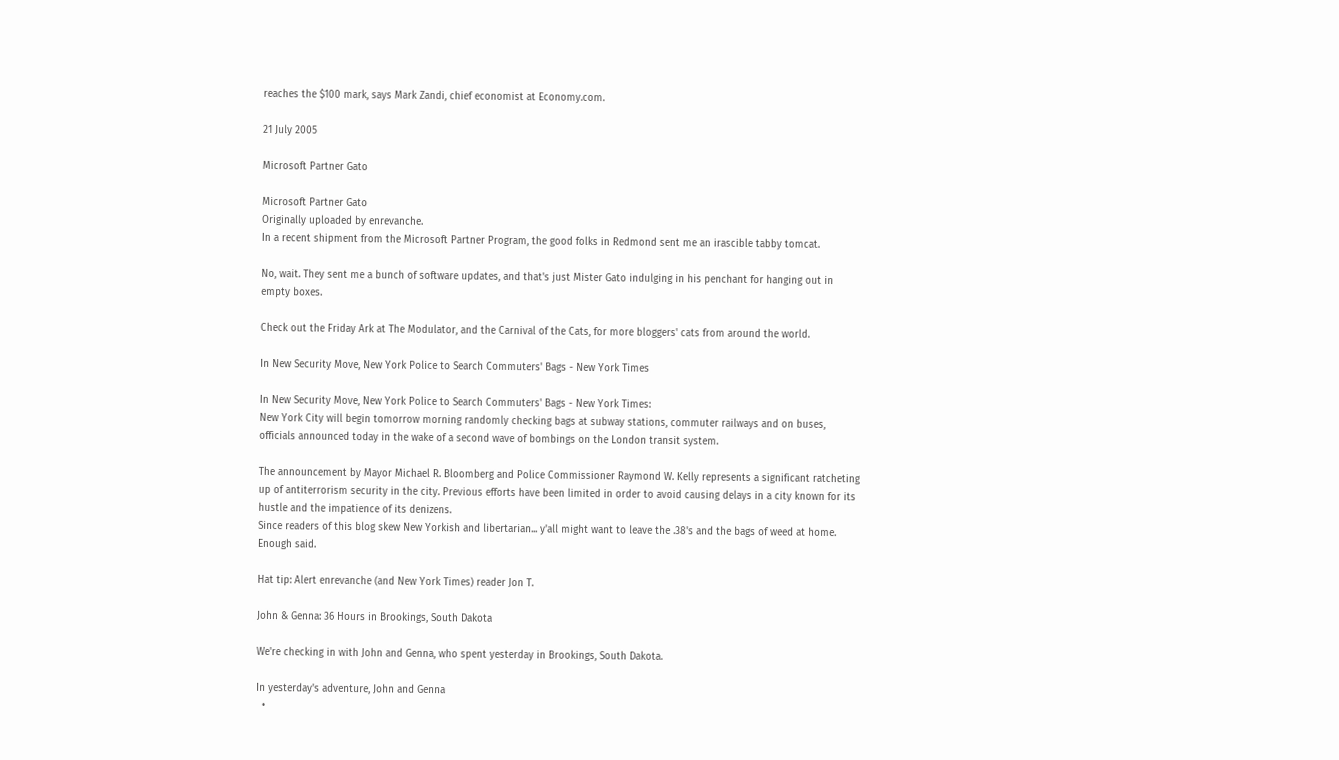reaches the $100 mark, says Mark Zandi, chief economist at Economy.com.

21 July 2005

Microsoft Partner Gato

Microsoft Partner Gato
Originally uploaded by enrevanche.
In a recent shipment from the Microsoft Partner Program, the good folks in Redmond sent me an irascible tabby tomcat.

No, wait. They sent me a bunch of software updates, and that's just Mister Gato indulging in his penchant for hanging out in empty boxes.

Check out the Friday Ark at The Modulator, and the Carnival of the Cats, for more bloggers' cats from around the world.

In New Security Move, New York Police to Search Commuters' Bags - New York Times

In New Security Move, New York Police to Search Commuters' Bags - New York Times:
New York City will begin tomorrow morning randomly checking bags at subway stations, commuter railways and on buses, officials announced today in the wake of a second wave of bombings on the London transit system.

The announcement by Mayor Michael R. Bloomberg and Police Commissioner Raymond W. Kelly represents a significant ratcheting up of antiterrorism security in the city. Previous efforts have been limited in order to avoid causing delays in a city known for its hustle and the impatience of its denizens.
Since readers of this blog skew New Yorkish and libertarian... y'all might want to leave the .38's and the bags of weed at home. Enough said.

Hat tip: Alert enrevanche (and New York Times) reader Jon T.

John & Genna: 36 Hours in Brookings, South Dakota

We're checking in with John and Genna, who spent yesterday in Brookings, South Dakota.

In yesterday's adventure, John and Genna
  •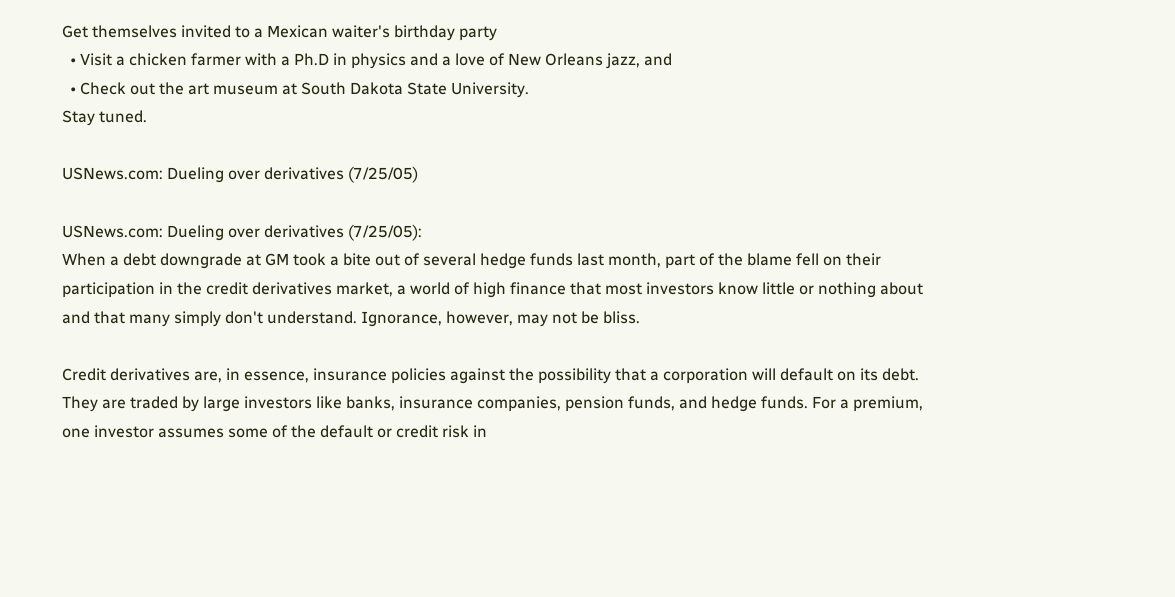Get themselves invited to a Mexican waiter's birthday party
  • Visit a chicken farmer with a Ph.D in physics and a love of New Orleans jazz, and
  • Check out the art museum at South Dakota State University.
Stay tuned.

USNews.com: Dueling over derivatives (7/25/05)

USNews.com: Dueling over derivatives (7/25/05):
When a debt downgrade at GM took a bite out of several hedge funds last month, part of the blame fell on their participation in the credit derivatives market, a world of high finance that most investors know little or nothing about and that many simply don't understand. Ignorance, however, may not be bliss.

Credit derivatives are, in essence, insurance policies against the possibility that a corporation will default on its debt. They are traded by large investors like banks, insurance companies, pension funds, and hedge funds. For a premium, one investor assumes some of the default or credit risk in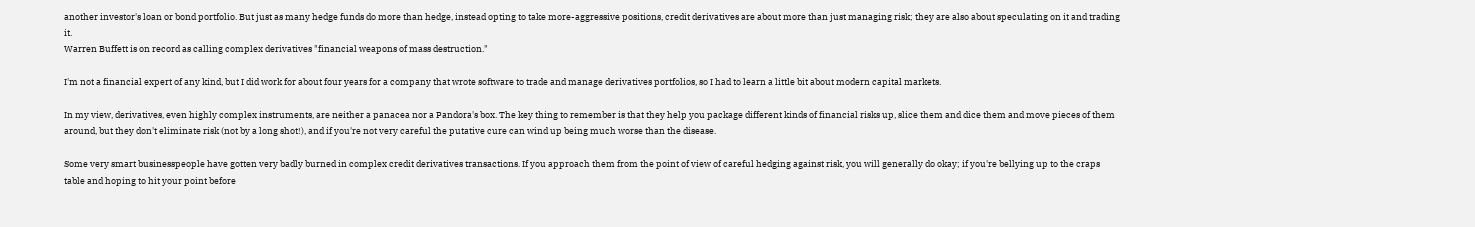another investor's loan or bond portfolio. But just as many hedge funds do more than hedge, instead opting to take more-aggressive positions, credit derivatives are about more than just managing risk; they are also about speculating on it and trading it.
Warren Buffett is on record as calling complex derivatives "financial weapons of mass destruction."

I'm not a financial expert of any kind, but I did work for about four years for a company that wrote software to trade and manage derivatives portfolios, so I had to learn a little bit about modern capital markets.

In my view, derivatives, even highly complex instruments, are neither a panacea nor a Pandora's box. The key thing to remember is that they help you package different kinds of financial risks up, slice them and dice them and move pieces of them around, but they don't eliminate risk (not by a long shot!), and if you're not very careful the putative cure can wind up being much worse than the disease.

Some very smart businesspeople have gotten very badly burned in complex credit derivatives transactions. If you approach them from the point of view of careful hedging against risk, you will generally do okay; if you're bellying up to the craps table and hoping to hit your point before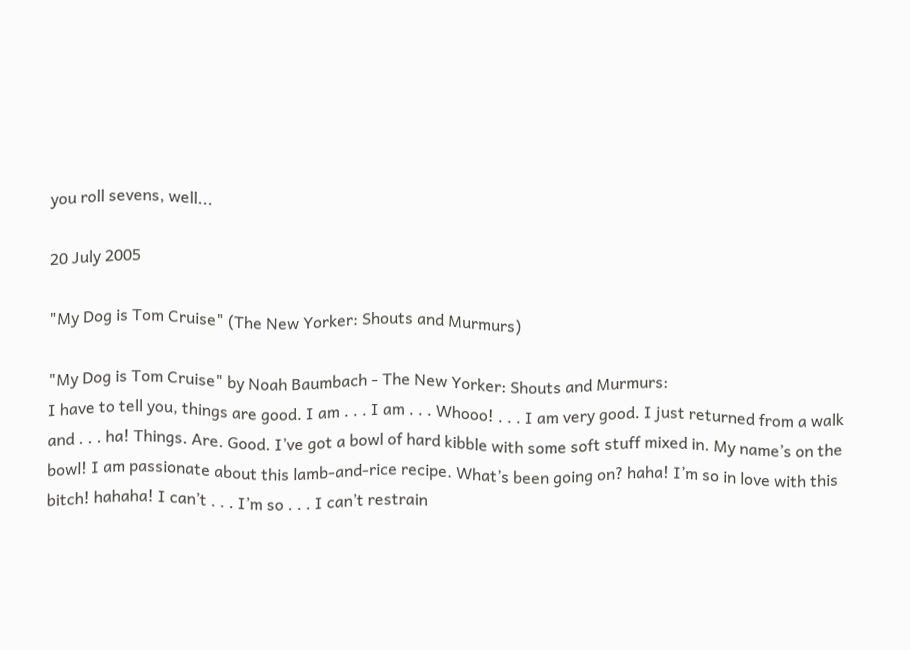you roll sevens, well...

20 July 2005

"My Dog is Tom Cruise" (The New Yorker: Shouts and Murmurs)

"My Dog is Tom Cruise" by Noah Baumbach - The New Yorker: Shouts and Murmurs:
I have to tell you, things are good. I am . . . I am . . . Whooo! . . . I am very good. I just returned from a walk and . . . ha! Things. Are. Good. I’ve got a bowl of hard kibble with some soft stuff mixed in. My name’s on the bowl! I am passionate about this lamb-and-rice recipe. What’s been going on? haha! I’m so in love with this bitch! hahaha! I can’t . . . I’m so . . . I can’t restrain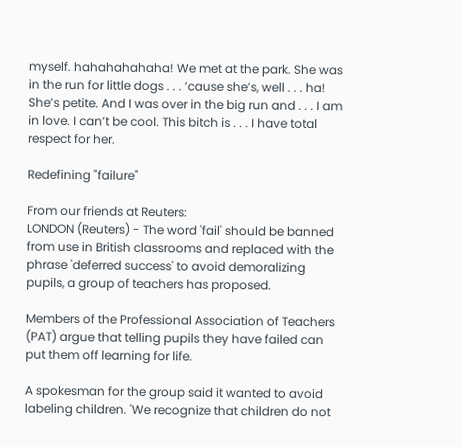myself. hahahahahaha! We met at the park. She was in the run for little dogs . . . ’cause she’s, well . . . ha! She’s petite. And I was over in the big run and . . . I am in love. I can’t be cool. This bitch is . . . I have total respect for her.

Redefining "failure"

From our friends at Reuters:
LONDON (Reuters) - The word 'fail' should be banned from use in British classrooms and replaced with the phrase 'deferred success' to avoid demoralizing pupils, a group of teachers has proposed.

Members of the Professional Association of Teachers (PAT) argue that telling pupils they have failed can put them off learning for life.

A spokesman for the group said it wanted to avoid labeling children. 'We recognize that children do not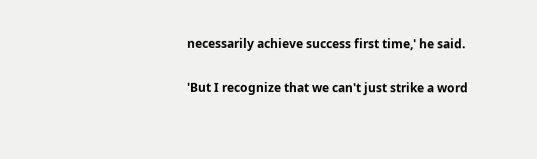necessarily achieve success first time,' he said.

'But I recognize that we can't just strike a word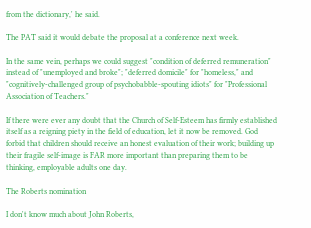from the dictionary,' he said.

The PAT said it would debate the proposal at a conference next week.

In the same vein, perhaps we could suggest "condition of deferred remuneration" instead of "unemployed and broke"; "deferred domicile" for "homeless," and "cognitively-challenged group of psychobabble-spouting idiots" for "Professional Association of Teachers."

If there were ever any doubt that the Church of Self-Esteem has firmly established itself as a reigning piety in the field of education, let it now be removed. God forbid that children should receive an honest evaluation of their work; building up their fragile self-image is FAR more important than preparing them to be thinking, employable adults one day.

The Roberts nomination

I don't know much about John Roberts,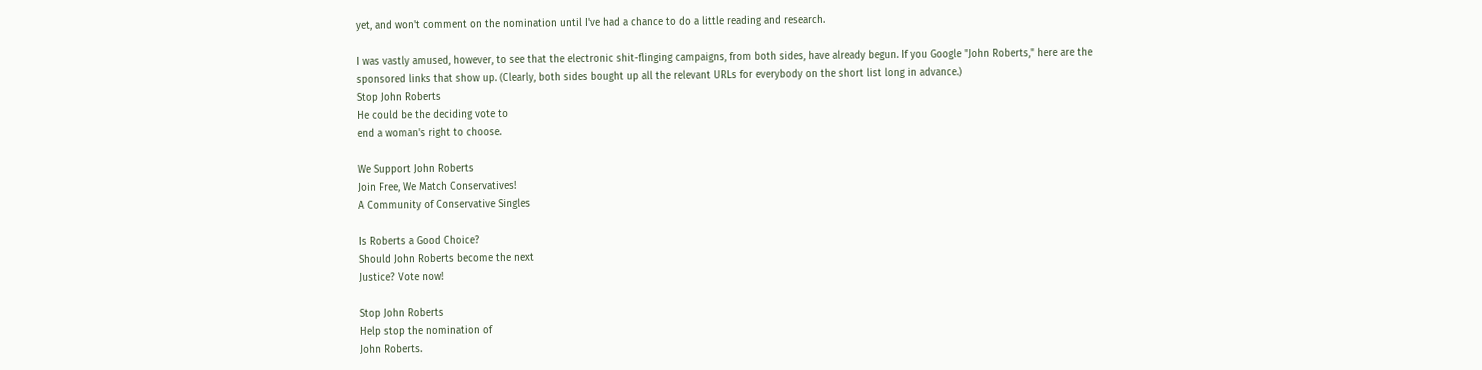yet, and won't comment on the nomination until I've had a chance to do a little reading and research.

I was vastly amused, however, to see that the electronic shit-flinging campaigns, from both sides, have already begun. If you Google "John Roberts," here are the sponsored links that show up. (Clearly, both sides bought up all the relevant URLs for everybody on the short list long in advance.)
Stop John Roberts
He could be the deciding vote to
end a woman's right to choose.

We Support John Roberts
Join Free, We Match Conservatives!
A Community of Conservative Singles

Is Roberts a Good Choice?
Should John Roberts become the next
Justice? Vote now!

Stop John Roberts
Help stop the nomination of
John Roberts.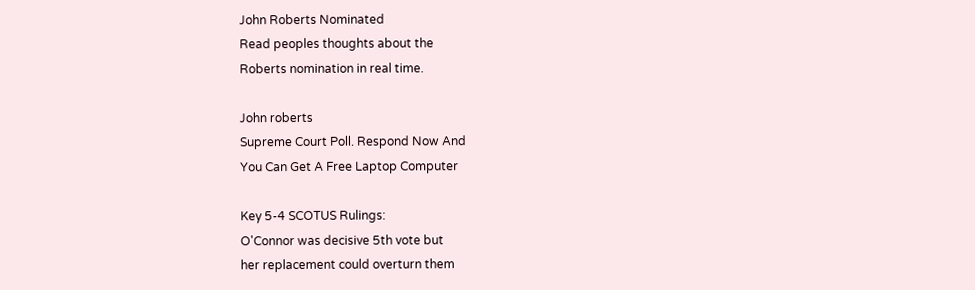John Roberts Nominated
Read peoples thoughts about the
Roberts nomination in real time.

John roberts
Supreme Court Poll. Respond Now And
You Can Get A Free Laptop Computer

Key 5-4 SCOTUS Rulings:
O'Connor was decisive 5th vote but
her replacement could overturn them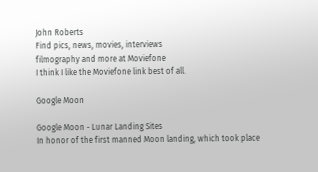John Roberts
Find pics, news, movies, interviews
filmography and more at Moviefone
I think I like the Moviefone link best of all.

Google Moon

Google Moon - Lunar Landing Sites
In honor of the first manned Moon landing, which took place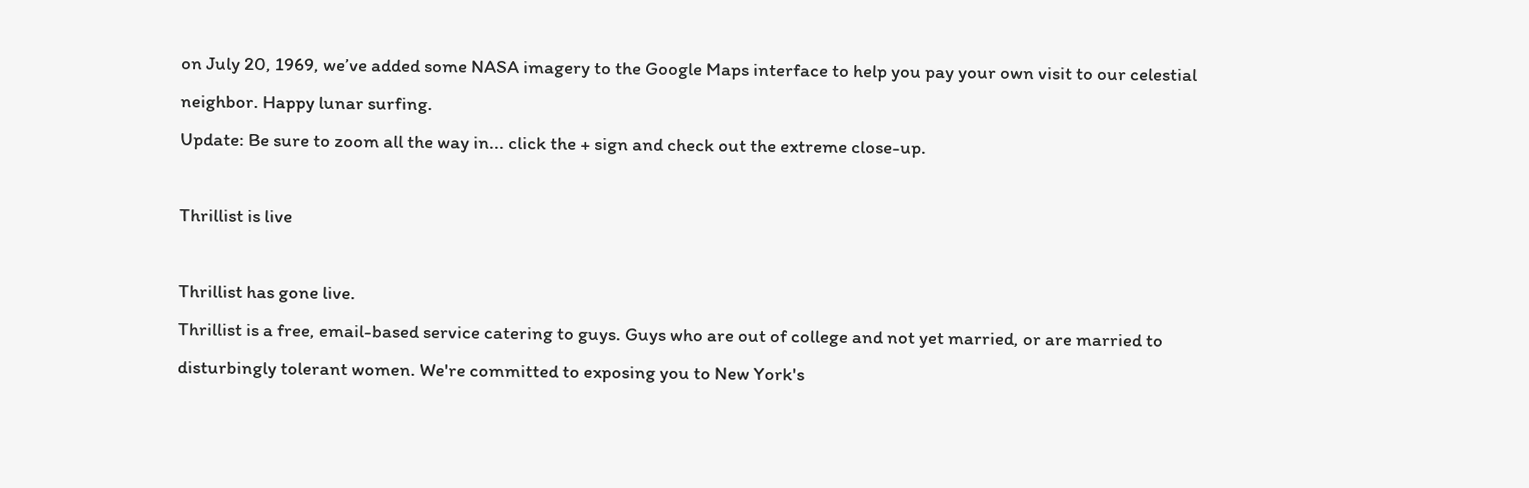on July 20, 1969, we’ve added some NASA imagery to the Google Maps interface to help you pay your own visit to our celestial neighbor. Happy lunar surfing.
Update: Be sure to zoom all the way in... click the + sign and check out the extreme close-up.

Thrillist is live

Thrillist has gone live.
Thrillist is a free, email-based service catering to guys. Guys who are out of college and not yet married, or are married to disturbingly tolerant women. We're committed to exposing you to New York's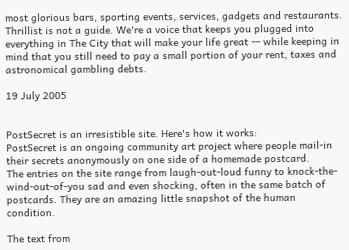most glorious bars, sporting events, services, gadgets and restaurants. Thrillist is not a guide. We're a voice that keeps you plugged into everything in The City that will make your life great -– while keeping in mind that you still need to pay a small portion of your rent, taxes and astronomical gambling debts.

19 July 2005


PostSecret is an irresistible site. Here's how it works:
PostSecret is an ongoing community art project where people mail-in their secrets anonymously on one side of a homemade postcard.
The entries on the site range from laugh-out-loud funny to knock-the-wind-out-of-you sad and even shocking, often in the same batch of postcards. They are an amazing little snapshot of the human condition.

The text from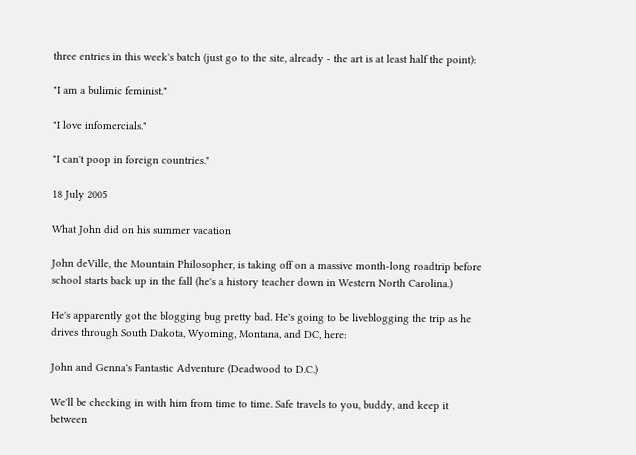three entries in this week's batch (just go to the site, already - the art is at least half the point):

"I am a bulimic feminist."

"I love infomercials."

"I can't poop in foreign countries."

18 July 2005

What John did on his summer vacation

John deVille, the Mountain Philosopher, is taking off on a massive month-long roadtrip before school starts back up in the fall (he's a history teacher down in Western North Carolina.)

He's apparently got the blogging bug pretty bad. He's going to be liveblogging the trip as he drives through South Dakota, Wyoming, Montana, and DC, here:

John and Genna's Fantastic Adventure (Deadwood to D.C.)

We'll be checking in with him from time to time. Safe travels to you, buddy, and keep it between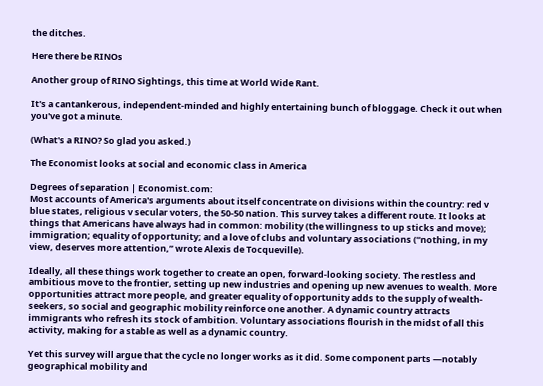the ditches.

Here there be RINOs

Another group of RINO Sightings, this time at World Wide Rant.

It's a cantankerous, independent-minded and highly entertaining bunch of bloggage. Check it out when you've got a minute.

(What's a RINO? So glad you asked.)

The Economist looks at social and economic class in America

Degrees of separation | Economist.com:
Most accounts of America's arguments about itself concentrate on divisions within the country: red v blue states, religious v secular voters, the 50-50 nation. This survey takes a different route. It looks at things that Americans have always had in common: mobility (the willingness to up sticks and move); immigration; equality of opportunity; and a love of clubs and voluntary associations (“nothing, in my view, deserves more attention,” wrote Alexis de Tocqueville).

Ideally, all these things work together to create an open, forward-looking society. The restless and ambitious move to the frontier, setting up new industries and opening up new avenues to wealth. More opportunities attract more people, and greater equality of opportunity adds to the supply of wealth-seekers, so social and geographic mobility reinforce one another. A dynamic country attracts immigrants who refresh its stock of ambition. Voluntary associations flourish in the midst of all this activity, making for a stable as well as a dynamic country.

Yet this survey will argue that the cycle no longer works as it did. Some component parts —notably geographical mobility and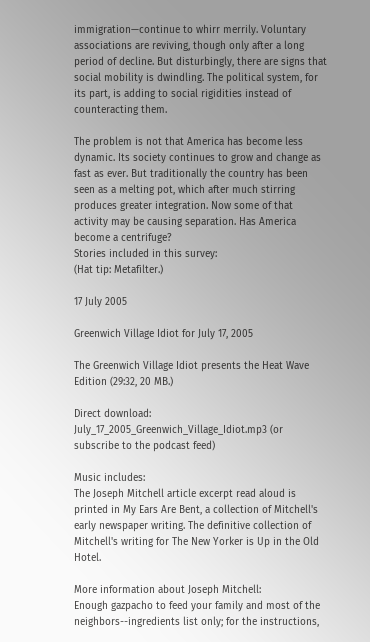immigration—continue to whirr merrily. Voluntary associations are reviving, though only after a long period of decline. But disturbingly, there are signs that social mobility is dwindling. The political system, for its part, is adding to social rigidities instead of counteracting them.

The problem is not that America has become less dynamic. Its society continues to grow and change as fast as ever. But traditionally the country has been seen as a melting pot, which after much stirring produces greater integration. Now some of that activity may be causing separation. Has America become a centrifuge?
Stories included in this survey:
(Hat tip: Metafilter.)

17 July 2005

Greenwich Village Idiot for July 17, 2005

The Greenwich Village Idiot presents the Heat Wave Edition (29:32, 20 MB.)

Direct download: July_17_2005_Greenwich_Village_Idiot.mp3 (or subscribe to the podcast feed)

Music includes:
The Joseph Mitchell article excerpt read aloud is printed in My Ears Are Bent, a collection of Mitchell's early newspaper writing. The definitive collection of Mitchell's writing for The New Yorker is Up in the Old Hotel.

More information about Joseph Mitchell:
Enough gazpacho to feed your family and most of the neighbors--ingredients list only; for the instructions,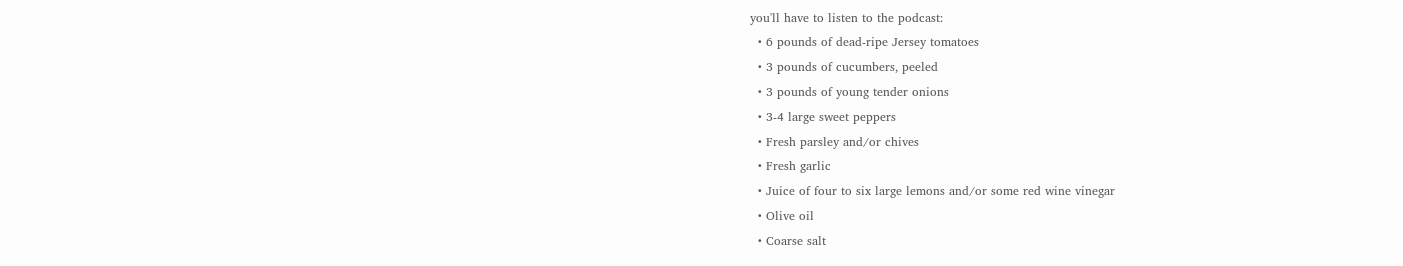you'll have to listen to the podcast:
  • 6 pounds of dead-ripe Jersey tomatoes
  • 3 pounds of cucumbers, peeled
  • 3 pounds of young tender onions
  • 3-4 large sweet peppers
  • Fresh parsley and/or chives
  • Fresh garlic
  • Juice of four to six large lemons and/or some red wine vinegar
  • Olive oil
  • Coarse salt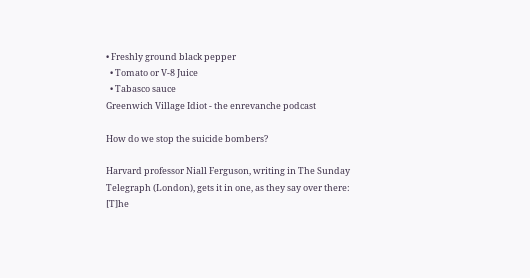• Freshly ground black pepper
  • Tomato or V-8 Juice
  • Tabasco sauce
Greenwich Village Idiot - the enrevanche podcast

How do we stop the suicide bombers?

Harvard professor Niall Ferguson, writing in The Sunday Telegraph (London), gets it in one, as they say over there:
[T]he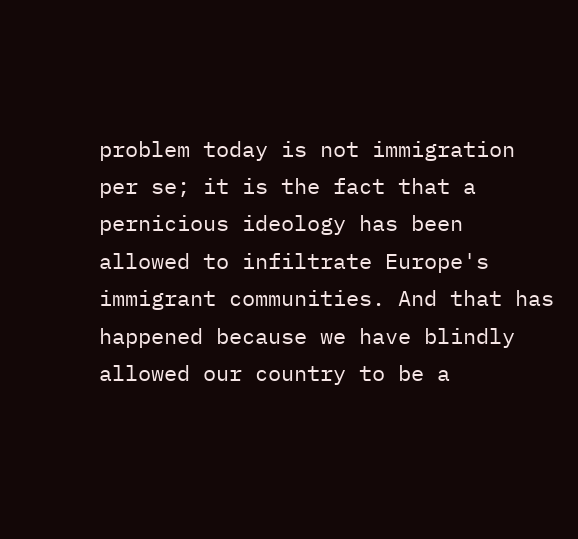problem today is not immigration per se; it is the fact that a pernicious ideology has been allowed to infiltrate Europe's immigrant communities. And that has happened because we have blindly allowed our country to be a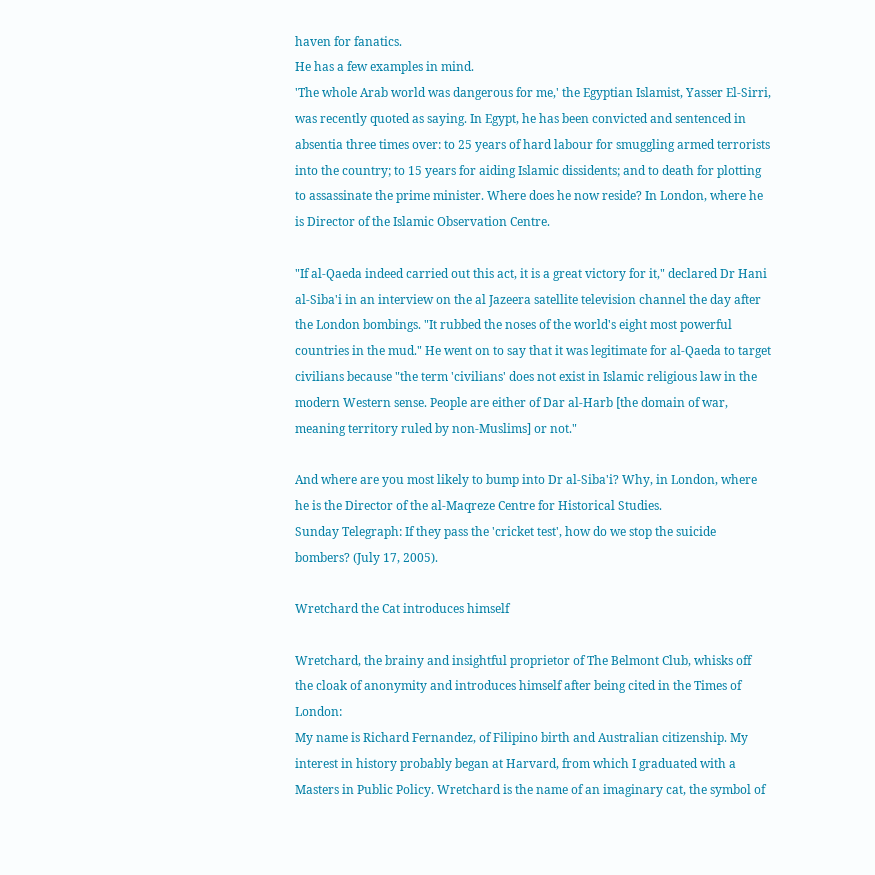haven for fanatics.
He has a few examples in mind.
'The whole Arab world was dangerous for me,' the Egyptian Islamist, Yasser El-Sirri, was recently quoted as saying. In Egypt, he has been convicted and sentenced in absentia three times over: to 25 years of hard labour for smuggling armed terrorists into the country; to 15 years for aiding Islamic dissidents; and to death for plotting to assassinate the prime minister. Where does he now reside? In London, where he is Director of the Islamic Observation Centre.

"If al-Qaeda indeed carried out this act, it is a great victory for it," declared Dr Hani al-Siba'i in an interview on the al Jazeera satellite television channel the day after the London bombings. "It rubbed the noses of the world's eight most powerful countries in the mud." He went on to say that it was legitimate for al-Qaeda to target civilians because "the term 'civilians' does not exist in Islamic religious law in the modern Western sense. People are either of Dar al-Harb [the domain of war, meaning territory ruled by non-Muslims] or not."

And where are you most likely to bump into Dr al-Siba'i? Why, in London, where he is the Director of the al-Maqreze Centre for Historical Studies.
Sunday Telegraph: If they pass the 'cricket test', how do we stop the suicide bombers? (July 17, 2005).

Wretchard the Cat introduces himself

Wretchard, the brainy and insightful proprietor of The Belmont Club, whisks off the cloak of anonymity and introduces himself after being cited in the Times of London:
My name is Richard Fernandez, of Filipino birth and Australian citizenship. My interest in history probably began at Harvard, from which I graduated with a Masters in Public Policy. Wretchard is the name of an imaginary cat, the symbol of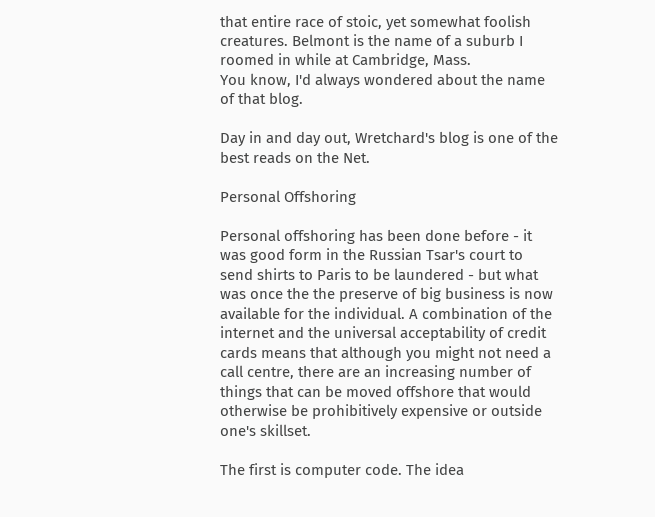that entire race of stoic, yet somewhat foolish creatures. Belmont is the name of a suburb I roomed in while at Cambridge, Mass.
You know, I'd always wondered about the name of that blog.

Day in and day out, Wretchard's blog is one of the best reads on the Net.

Personal Offshoring

Personal offshoring has been done before - it was good form in the Russian Tsar's court to send shirts to Paris to be laundered - but what was once the the preserve of big business is now available for the individual. A combination of the internet and the universal acceptability of credit cards means that although you might not need a call centre, there are an increasing number of things that can be moved offshore that would otherwise be prohibitively expensive or outside one's skillset.

The first is computer code. The idea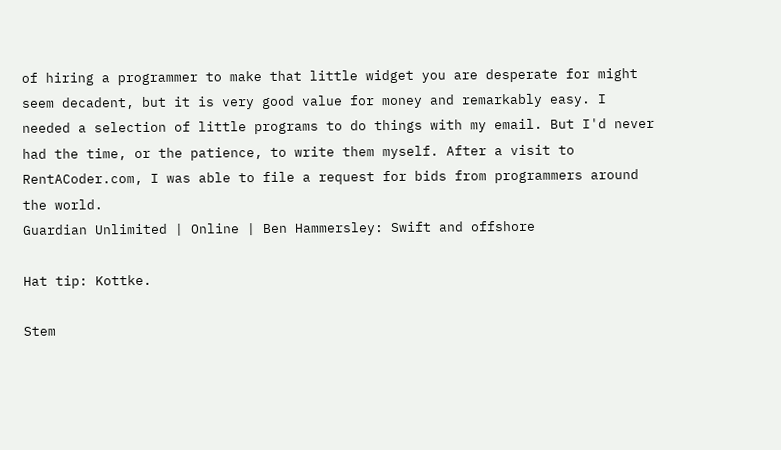of hiring a programmer to make that little widget you are desperate for might seem decadent, but it is very good value for money and remarkably easy. I needed a selection of little programs to do things with my email. But I'd never had the time, or the patience, to write them myself. After a visit to RentACoder.com, I was able to file a request for bids from programmers around the world.
Guardian Unlimited | Online | Ben Hammersley: Swift and offshore

Hat tip: Kottke.

Stem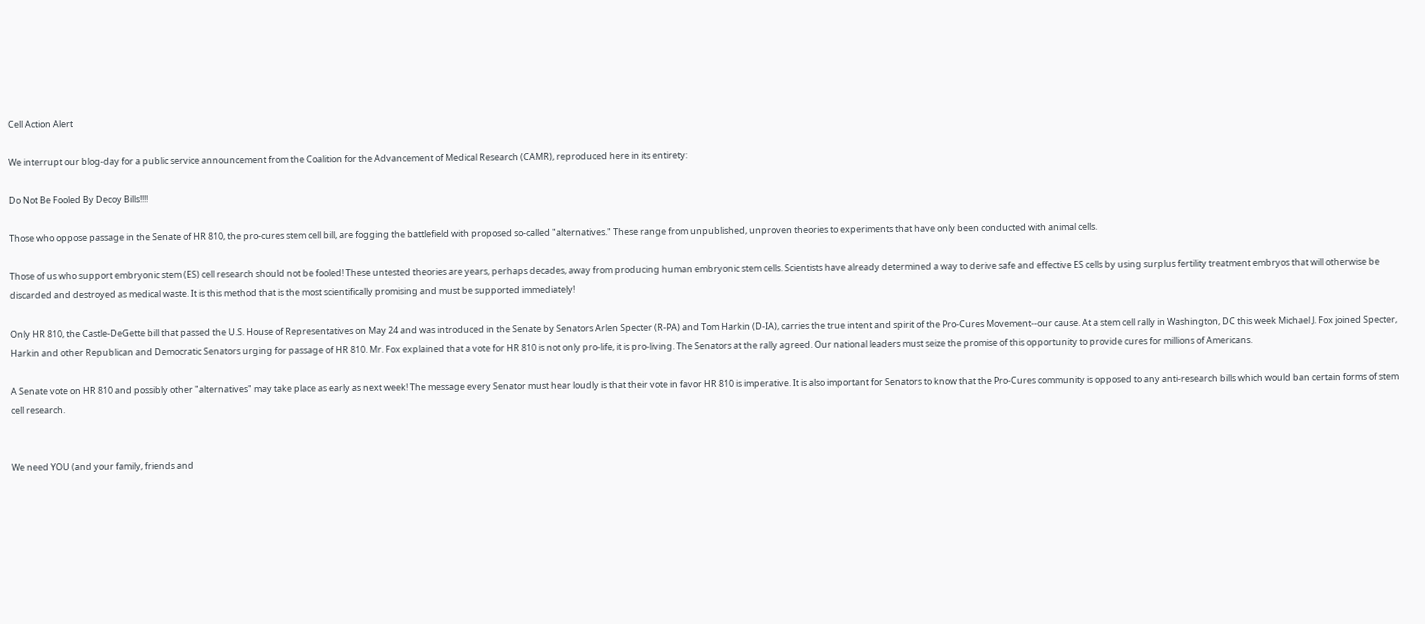Cell Action Alert

We interrupt our blog-day for a public service announcement from the Coalition for the Advancement of Medical Research (CAMR), reproduced here in its entirety:

Do Not Be Fooled By Decoy Bills!!!!

Those who oppose passage in the Senate of HR 810, the pro-cures stem cell bill, are fogging the battlefield with proposed so-called "alternatives." These range from unpublished, unproven theories to experiments that have only been conducted with animal cells.

Those of us who support embryonic stem (ES) cell research should not be fooled! These untested theories are years, perhaps decades, away from producing human embryonic stem cells. Scientists have already determined a way to derive safe and effective ES cells by using surplus fertility treatment embryos that will otherwise be discarded and destroyed as medical waste. It is this method that is the most scientifically promising and must be supported immediately!

Only HR 810, the Castle-DeGette bill that passed the U.S. House of Representatives on May 24 and was introduced in the Senate by Senators Arlen Specter (R-PA) and Tom Harkin (D-IA), carries the true intent and spirit of the Pro-Cures Movement--our cause. At a stem cell rally in Washington, DC this week Michael J. Fox joined Specter, Harkin and other Republican and Democratic Senators urging for passage of HR 810. Mr. Fox explained that a vote for HR 810 is not only pro-life, it is pro-living. The Senators at the rally agreed. Our national leaders must seize the promise of this opportunity to provide cures for millions of Americans.

A Senate vote on HR 810 and possibly other "alternatives" may take place as early as next week! The message every Senator must hear loudly is that their vote in favor HR 810 is imperative. It is also important for Senators to know that the Pro-Cures community is opposed to any anti-research bills which would ban certain forms of stem cell research.


We need YOU (and your family, friends and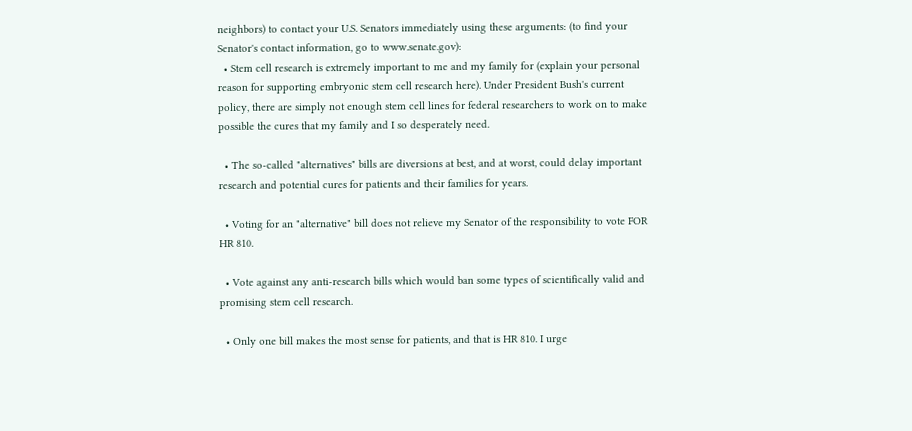neighbors) to contact your U.S. Senators immediately using these arguments: (to find your Senator's contact information, go to www.senate.gov):
  • Stem cell research is extremely important to me and my family for (explain your personal reason for supporting embryonic stem cell research here). Under President Bush's current policy, there are simply not enough stem cell lines for federal researchers to work on to make possible the cures that my family and I so desperately need.

  • The so-called "alternatives" bills are diversions at best, and at worst, could delay important research and potential cures for patients and their families for years.

  • Voting for an "alternative" bill does not relieve my Senator of the responsibility to vote FOR HR 810.

  • Vote against any anti-research bills which would ban some types of scientifically valid and promising stem cell research.

  • Only one bill makes the most sense for patients, and that is HR 810. I urge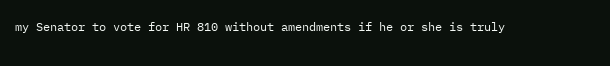my Senator to vote for HR 810 without amendments if he or she is truly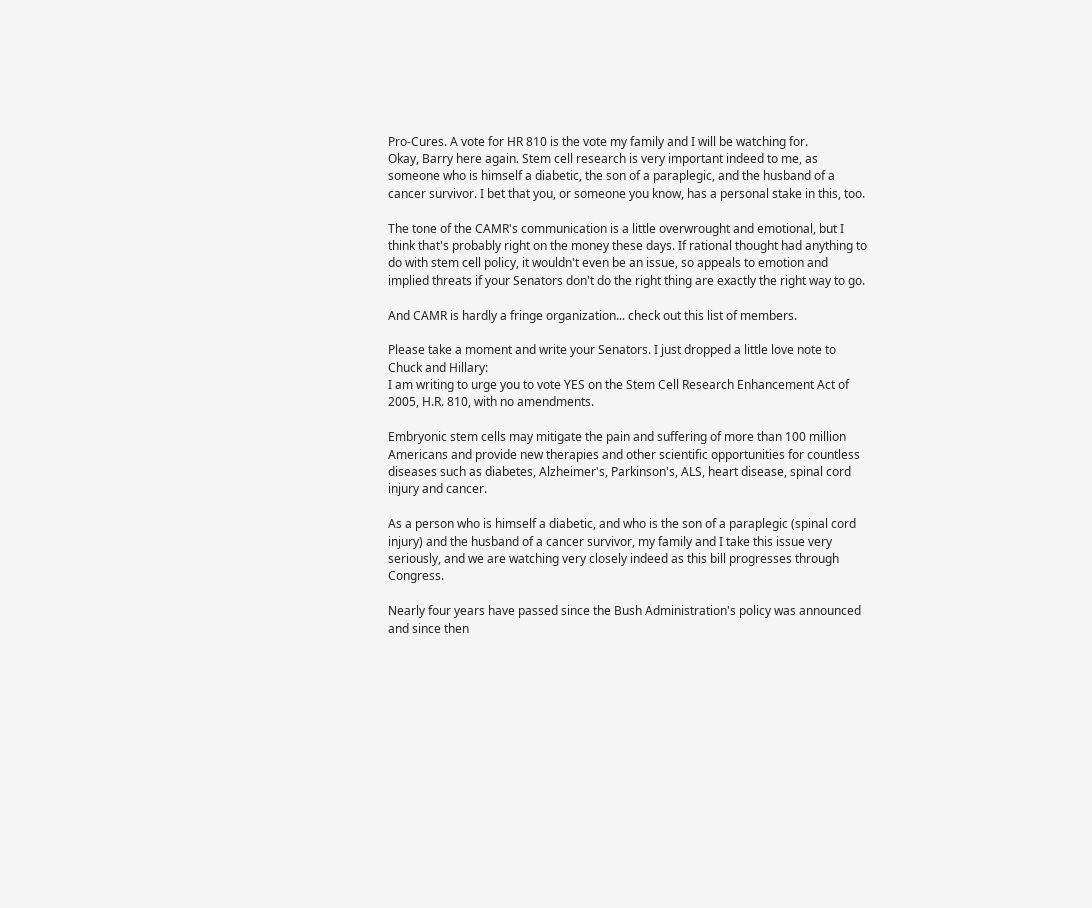Pro-Cures. A vote for HR 810 is the vote my family and I will be watching for.
Okay, Barry here again. Stem cell research is very important indeed to me, as someone who is himself a diabetic, the son of a paraplegic, and the husband of a cancer survivor. I bet that you, or someone you know, has a personal stake in this, too.

The tone of the CAMR's communication is a little overwrought and emotional, but I think that's probably right on the money these days. If rational thought had anything to do with stem cell policy, it wouldn't even be an issue, so appeals to emotion and implied threats if your Senators don't do the right thing are exactly the right way to go.

And CAMR is hardly a fringe organization... check out this list of members.

Please take a moment and write your Senators. I just dropped a little love note to Chuck and Hillary:
I am writing to urge you to vote YES on the Stem Cell Research Enhancement Act of 2005, H.R. 810, with no amendments.

Embryonic stem cells may mitigate the pain and suffering of more than 100 million Americans and provide new therapies and other scientific opportunities for countless diseases such as diabetes, Alzheimer's, Parkinson's, ALS, heart disease, spinal cord injury and cancer.

As a person who is himself a diabetic, and who is the son of a paraplegic (spinal cord injury) and the husband of a cancer survivor, my family and I take this issue very seriously, and we are watching very closely indeed as this bill progresses through Congress.

Nearly four years have passed since the Bush Administration's policy was announced and since then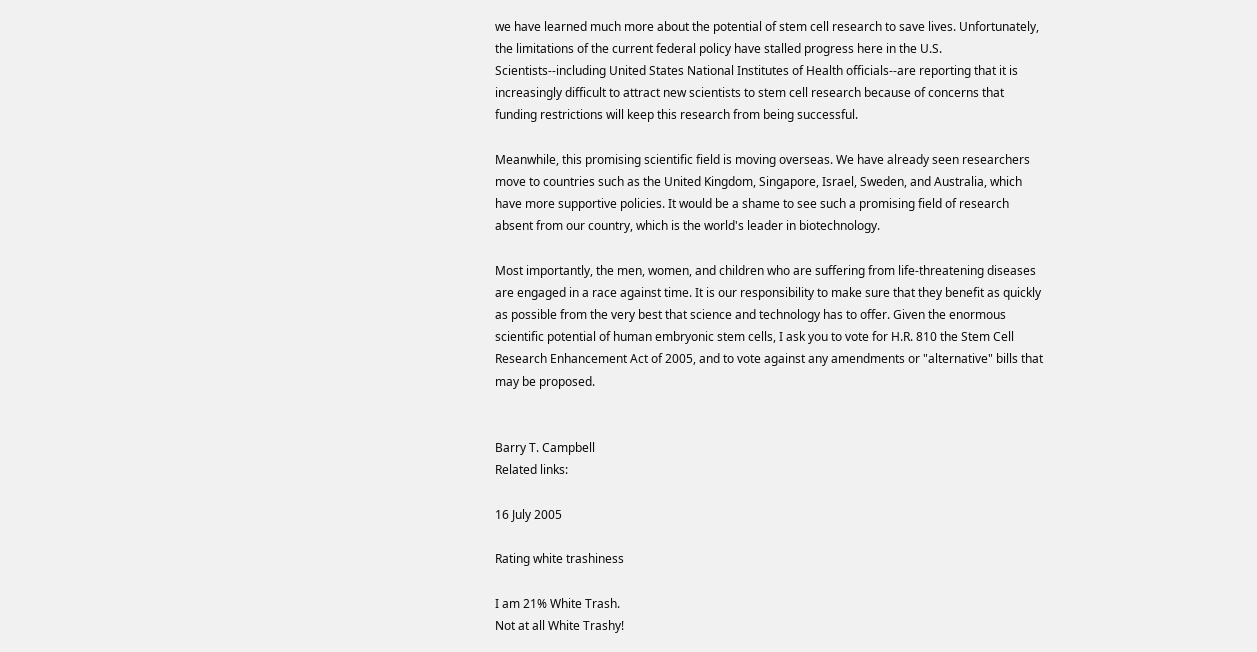we have learned much more about the potential of stem cell research to save lives. Unfortunately, the limitations of the current federal policy have stalled progress here in the U.S. Scientists--including United States National Institutes of Health officials--are reporting that it is increasingly difficult to attract new scientists to stem cell research because of concerns that funding restrictions will keep this research from being successful.

Meanwhile, this promising scientific field is moving overseas. We have already seen researchers move to countries such as the United Kingdom, Singapore, Israel, Sweden, and Australia, which have more supportive policies. It would be a shame to see such a promising field of research absent from our country, which is the world's leader in biotechnology.

Most importantly, the men, women, and children who are suffering from life-threatening diseases are engaged in a race against time. It is our responsibility to make sure that they benefit as quickly as possible from the very best that science and technology has to offer. Given the enormous scientific potential of human embryonic stem cells, I ask you to vote for H.R. 810 the Stem Cell Research Enhancement Act of 2005, and to vote against any amendments or "alternative" bills that may be proposed.


Barry T. Campbell
Related links:

16 July 2005

Rating white trashiness

I am 21% White Trash.
Not at all White Trashy!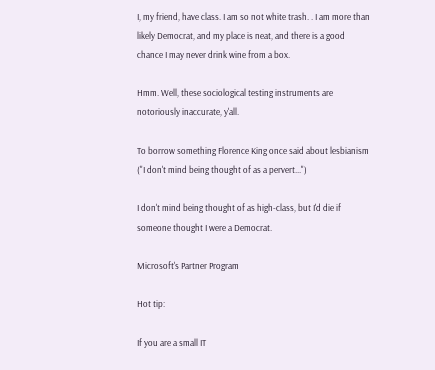I, my friend, have class. I am so not white trash. . I am more than likely Democrat, and my place is neat, and there is a good chance I may never drink wine from a box.

Hmm. Well, these sociological testing instruments are notoriously inaccurate, y'all.

To borrow something Florence King once said about lesbianism ("I don't mind being thought of as a pervert...")

I don't mind being thought of as high-class, but I'd die if someone thought I were a Democrat.

Microsoft's Partner Program

Hot tip:

If you are a small IT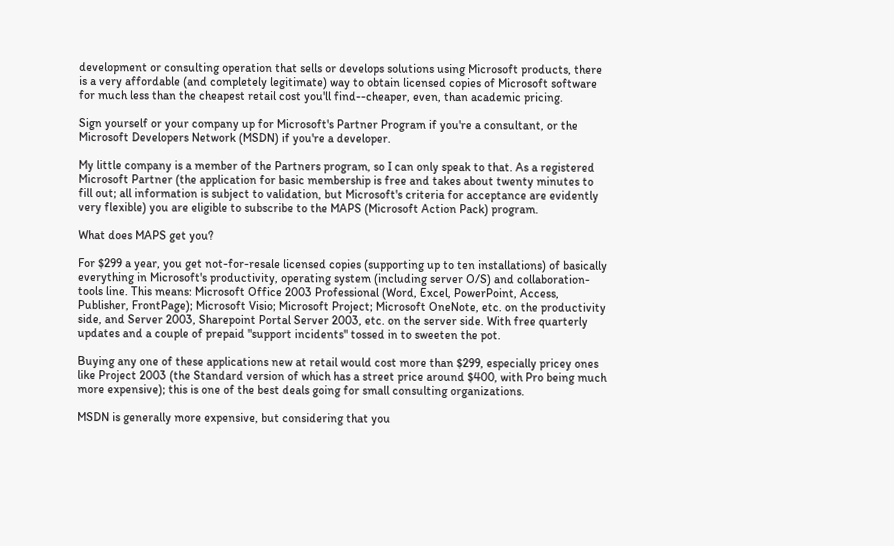development or consulting operation that sells or develops solutions using Microsoft products, there is a very affordable (and completely legitimate) way to obtain licensed copies of Microsoft software for much less than the cheapest retail cost you'll find--cheaper, even, than academic pricing.

Sign yourself or your company up for Microsoft's Partner Program if you're a consultant, or the Microsoft Developers Network (MSDN) if you're a developer.

My little company is a member of the Partners program, so I can only speak to that. As a registered Microsoft Partner (the application for basic membership is free and takes about twenty minutes to fill out; all information is subject to validation, but Microsoft's criteria for acceptance are evidently very flexible) you are eligible to subscribe to the MAPS (Microsoft Action Pack) program.

What does MAPS get you?

For $299 a year, you get not-for-resale licensed copies (supporting up to ten installations) of basically everything in Microsoft's productivity, operating system (including server O/S) and collaboration-tools line. This means: Microsoft Office 2003 Professional (Word, Excel, PowerPoint, Access, Publisher, FrontPage); Microsoft Visio; Microsoft Project; Microsoft OneNote, etc. on the productivity side, and Server 2003, Sharepoint Portal Server 2003, etc. on the server side. With free quarterly updates and a couple of prepaid "support incidents" tossed in to sweeten the pot.

Buying any one of these applications new at retail would cost more than $299, especially pricey ones like Project 2003 (the Standard version of which has a street price around $400, with Pro being much more expensive); this is one of the best deals going for small consulting organizations.

MSDN is generally more expensive, but considering that you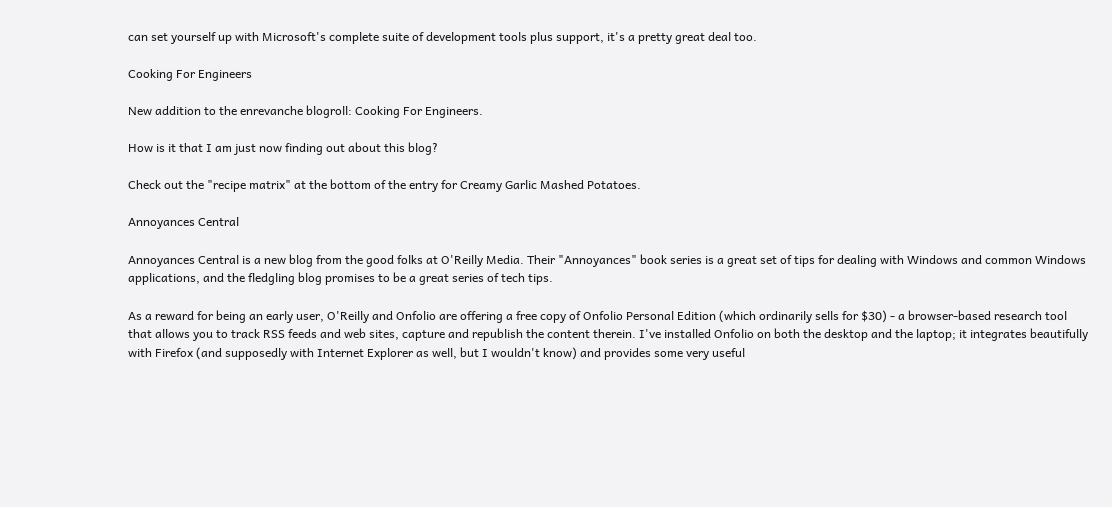can set yourself up with Microsoft's complete suite of development tools plus support, it's a pretty great deal too.

Cooking For Engineers

New addition to the enrevanche blogroll: Cooking For Engineers.

How is it that I am just now finding out about this blog?

Check out the "recipe matrix" at the bottom of the entry for Creamy Garlic Mashed Potatoes.

Annoyances Central

Annoyances Central is a new blog from the good folks at O'Reilly Media. Their "Annoyances" book series is a great set of tips for dealing with Windows and common Windows applications, and the fledgling blog promises to be a great series of tech tips.

As a reward for being an early user, O'Reilly and Onfolio are offering a free copy of Onfolio Personal Edition (which ordinarily sells for $30) - a browser-based research tool that allows you to track RSS feeds and web sites, capture and republish the content therein. I've installed Onfolio on both the desktop and the laptop; it integrates beautifully with Firefox (and supposedly with Internet Explorer as well, but I wouldn't know) and provides some very useful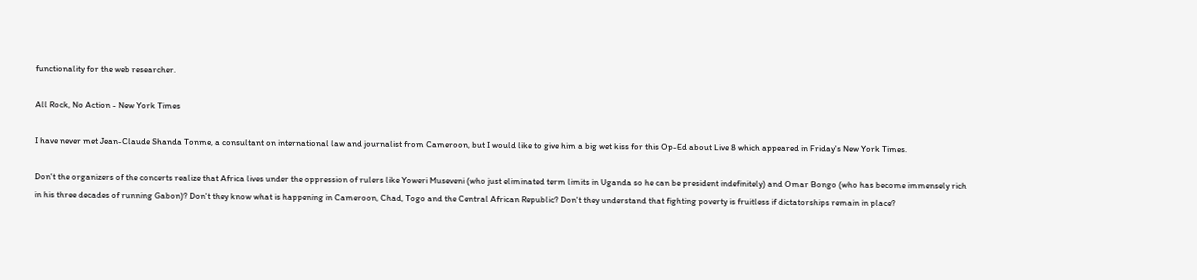functionality for the web researcher.

All Rock, No Action - New York Times

I have never met Jean-Claude Shanda Tonme, a consultant on international law and journalist from Cameroon, but I would like to give him a big wet kiss for this Op-Ed about Live 8 which appeared in Friday's New York Times.

Don't the organizers of the concerts realize that Africa lives under the oppression of rulers like Yoweri Museveni (who just eliminated term limits in Uganda so he can be president indefinitely) and Omar Bongo (who has become immensely rich in his three decades of running Gabon)? Don't they know what is happening in Cameroon, Chad, Togo and the Central African Republic? Don't they understand that fighting poverty is fruitless if dictatorships remain in place?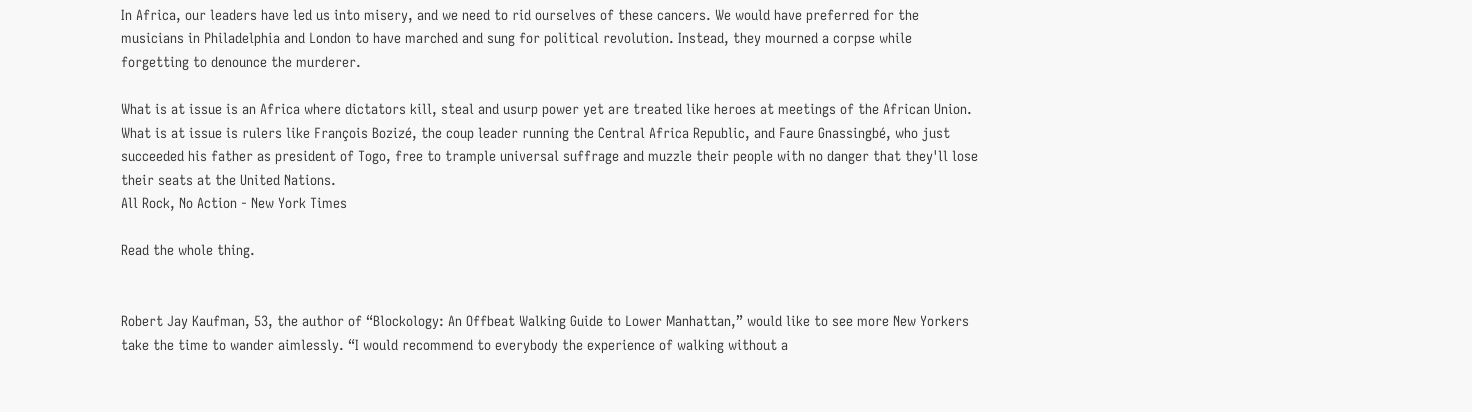In Africa, our leaders have led us into misery, and we need to rid ourselves of these cancers. We would have preferred for the musicians in Philadelphia and London to have marched and sung for political revolution. Instead, they mourned a corpse while forgetting to denounce the murderer.

What is at issue is an Africa where dictators kill, steal and usurp power yet are treated like heroes at meetings of the African Union. What is at issue is rulers like François Bozizé, the coup leader running the Central Africa Republic, and Faure Gnassingbé, who just succeeded his father as president of Togo, free to trample universal suffrage and muzzle their people with no danger that they'll lose their seats at the United Nations.
All Rock, No Action - New York Times

Read the whole thing.


Robert Jay Kaufman, 53, the author of “Blockology: An Offbeat Walking Guide to Lower Manhattan,” would like to see more New Yorkers take the time to wander aimlessly. “I would recommend to everybody the experience of walking without a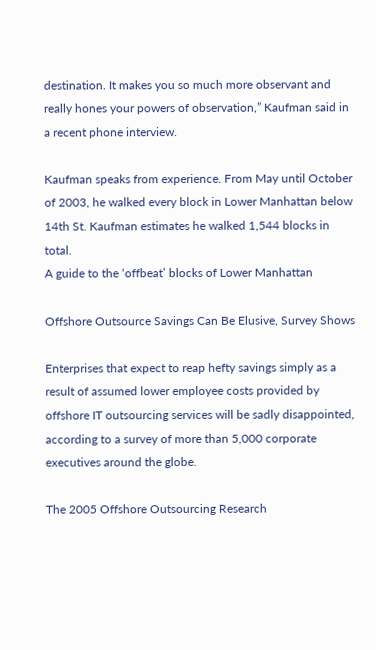destination. It makes you so much more observant and really hones your powers of observation,” Kaufman said in a recent phone interview.

Kaufman speaks from experience. From May until October of 2003, he walked every block in Lower Manhattan below 14th St. Kaufman estimates he walked 1,544 blocks in total.
A guide to the ‘offbeat’ blocks of Lower Manhattan

Offshore Outsource Savings Can Be Elusive, Survey Shows

Enterprises that expect to reap hefty savings simply as a result of assumed lower employee costs provided by offshore IT outsourcing services will be sadly disappointed, according to a survey of more than 5,000 corporate executives around the globe.

The 2005 Offshore Outsourcing Research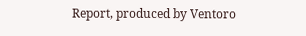Report, produced by Ventoro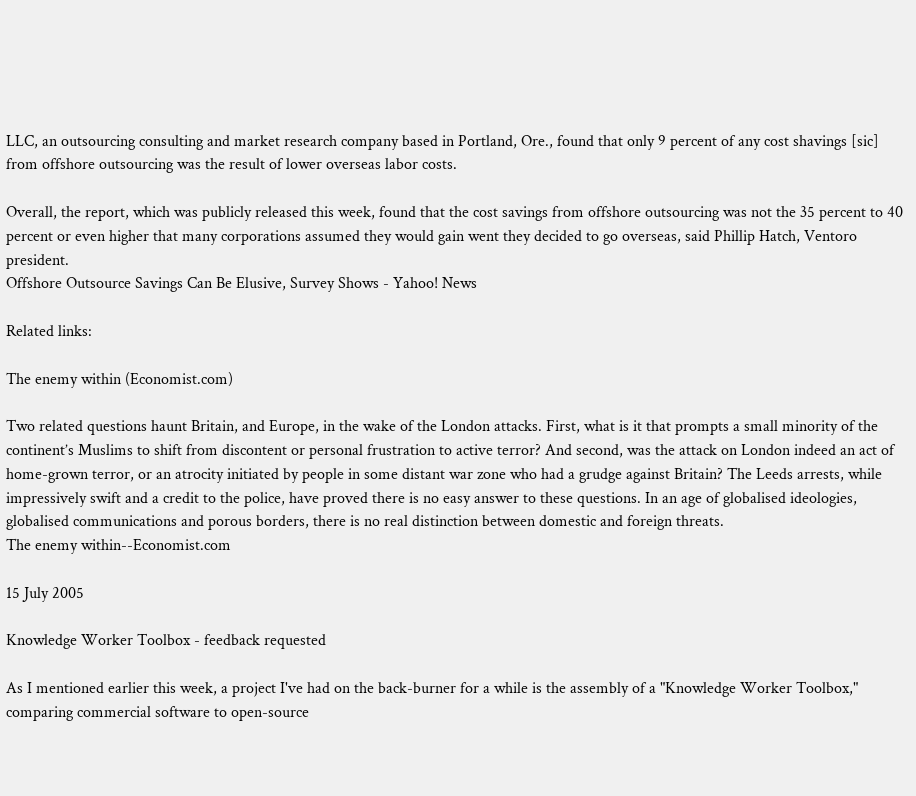LLC, an outsourcing consulting and market research company based in Portland, Ore., found that only 9 percent of any cost shavings [sic] from offshore outsourcing was the result of lower overseas labor costs.

Overall, the report, which was publicly released this week, found that the cost savings from offshore outsourcing was not the 35 percent to 40 percent or even higher that many corporations assumed they would gain went they decided to go overseas, said Phillip Hatch, Ventoro president.
Offshore Outsource Savings Can Be Elusive, Survey Shows - Yahoo! News

Related links:

The enemy within (Economist.com)

Two related questions haunt Britain, and Europe, in the wake of the London attacks. First, what is it that prompts a small minority of the continent’s Muslims to shift from discontent or personal frustration to active terror? And second, was the attack on London indeed an act of home-grown terror, or an atrocity initiated by people in some distant war zone who had a grudge against Britain? The Leeds arrests, while impressively swift and a credit to the police, have proved there is no easy answer to these questions. In an age of globalised ideologies, globalised communications and porous borders, there is no real distinction between domestic and foreign threats.
The enemy within--Economist.com

15 July 2005

Knowledge Worker Toolbox - feedback requested

As I mentioned earlier this week, a project I've had on the back-burner for a while is the assembly of a "Knowledge Worker Toolbox," comparing commercial software to open-source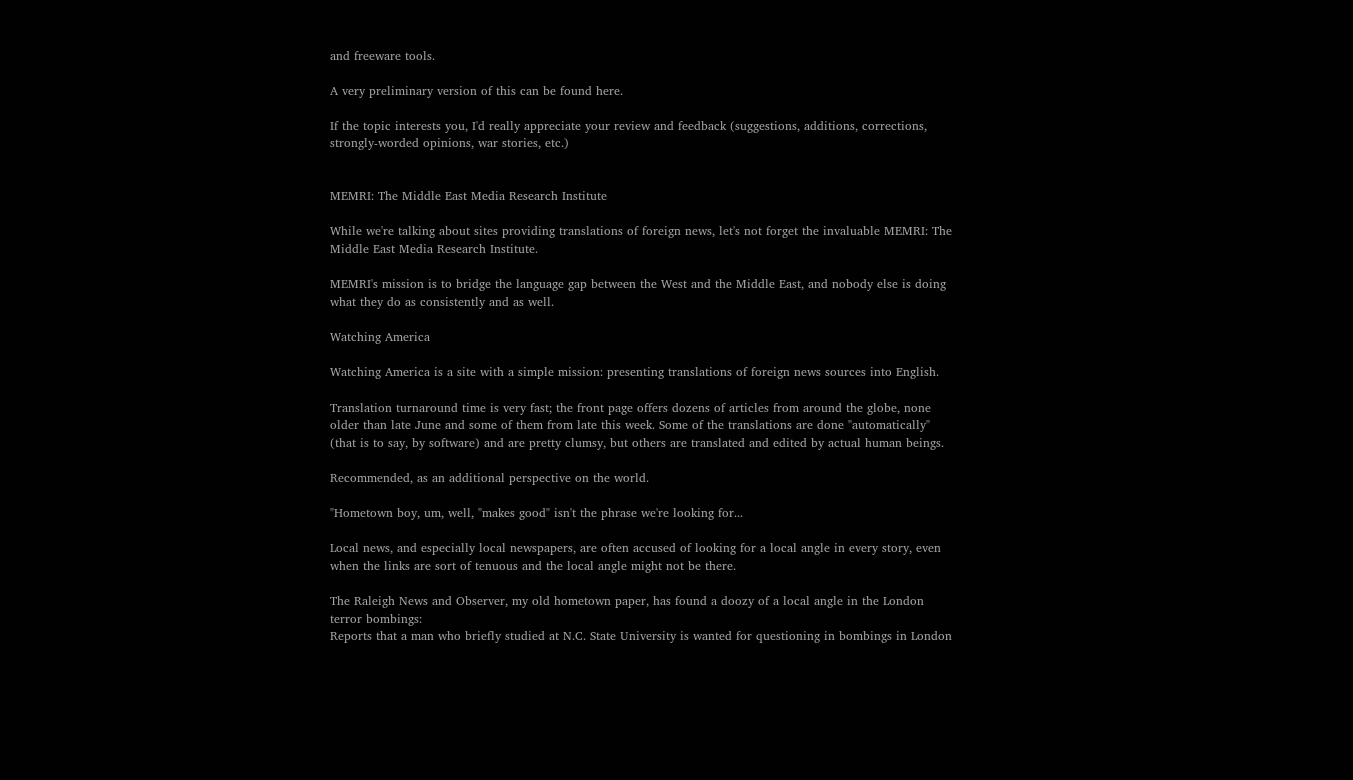and freeware tools.

A very preliminary version of this can be found here.

If the topic interests you, I'd really appreciate your review and feedback (suggestions, additions, corrections, strongly-worded opinions, war stories, etc.)


MEMRI: The Middle East Media Research Institute

While we're talking about sites providing translations of foreign news, let's not forget the invaluable MEMRI: The Middle East Media Research Institute.

MEMRI's mission is to bridge the language gap between the West and the Middle East, and nobody else is doing what they do as consistently and as well.

Watching America

Watching America is a site with a simple mission: presenting translations of foreign news sources into English.

Translation turnaround time is very fast; the front page offers dozens of articles from around the globe, none older than late June and some of them from late this week. Some of the translations are done "automatically" (that is to say, by software) and are pretty clumsy, but others are translated and edited by actual human beings.

Recommended, as an additional perspective on the world.

"Hometown boy, um, well, "makes good" isn't the phrase we're looking for...

Local news, and especially local newspapers, are often accused of looking for a local angle in every story, even when the links are sort of tenuous and the local angle might not be there.

The Raleigh News and Observer, my old hometown paper, has found a doozy of a local angle in the London terror bombings:
Reports that a man who briefly studied at N.C. State University is wanted for questioning in bombings in London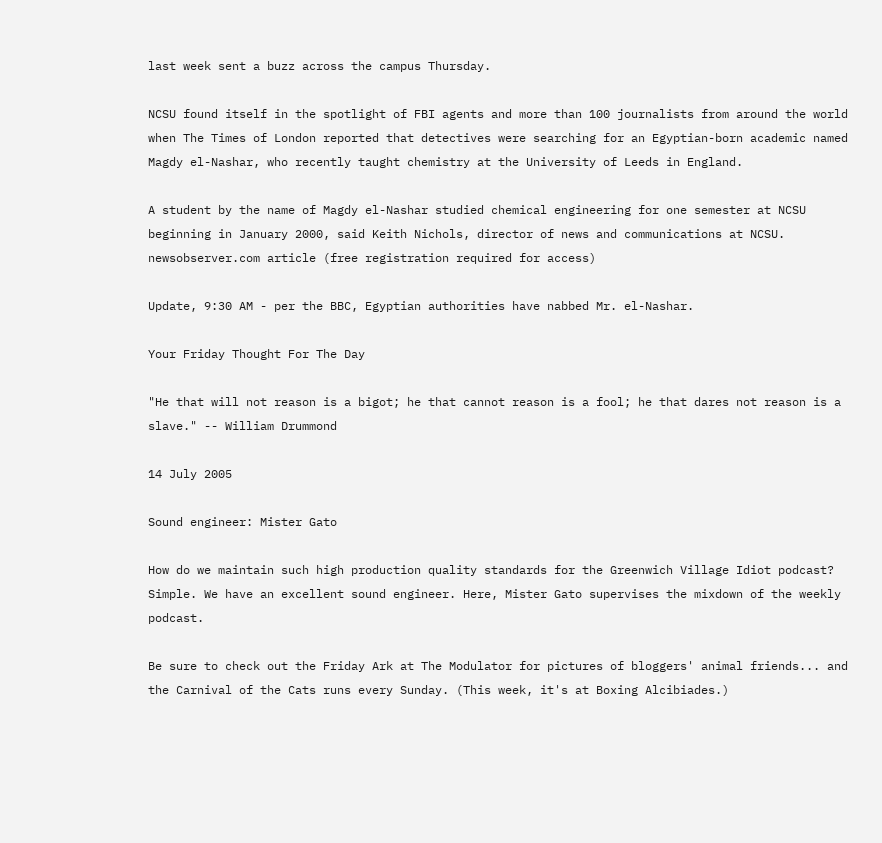last week sent a buzz across the campus Thursday.

NCSU found itself in the spotlight of FBI agents and more than 100 journalists from around the world when The Times of London reported that detectives were searching for an Egyptian-born academic named Magdy el-Nashar, who recently taught chemistry at the University of Leeds in England.

A student by the name of Magdy el-Nashar studied chemical engineering for one semester at NCSU beginning in January 2000, said Keith Nichols, director of news and communications at NCSU.
newsobserver.com article (free registration required for access)

Update, 9:30 AM - per the BBC, Egyptian authorities have nabbed Mr. el-Nashar.

Your Friday Thought For The Day

"He that will not reason is a bigot; he that cannot reason is a fool; he that dares not reason is a slave." -- William Drummond

14 July 2005

Sound engineer: Mister Gato

How do we maintain such high production quality standards for the Greenwich Village Idiot podcast? Simple. We have an excellent sound engineer. Here, Mister Gato supervises the mixdown of the weekly podcast.

Be sure to check out the Friday Ark at The Modulator for pictures of bloggers' animal friends... and the Carnival of the Cats runs every Sunday. (This week, it's at Boxing Alcibiades.)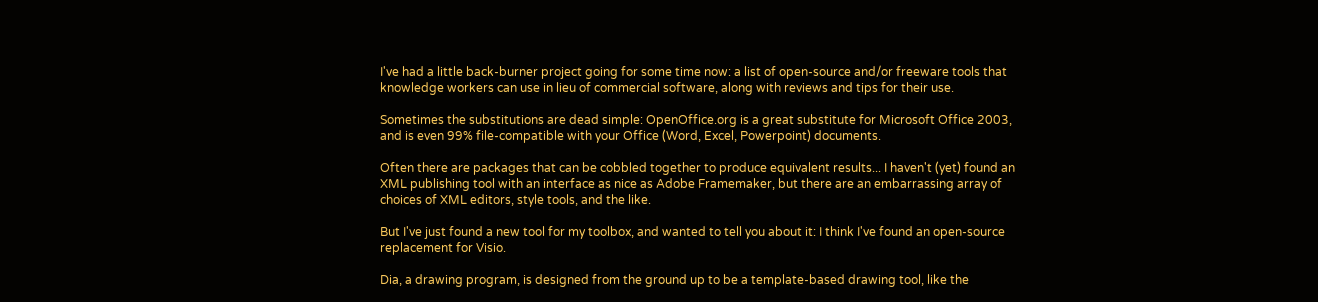I've had a little back-burner project going for some time now: a list of open-source and/or freeware tools that knowledge workers can use in lieu of commercial software, along with reviews and tips for their use.

Sometimes the substitutions are dead simple: OpenOffice.org is a great substitute for Microsoft Office 2003, and is even 99% file-compatible with your Office (Word, Excel, Powerpoint) documents.

Often there are packages that can be cobbled together to produce equivalent results... I haven't (yet) found an XML publishing tool with an interface as nice as Adobe Framemaker, but there are an embarrassing array of choices of XML editors, style tools, and the like.

But I've just found a new tool for my toolbox, and wanted to tell you about it: I think I've found an open-source replacement for Visio.

Dia, a drawing program, is designed from the ground up to be a template-based drawing tool, like the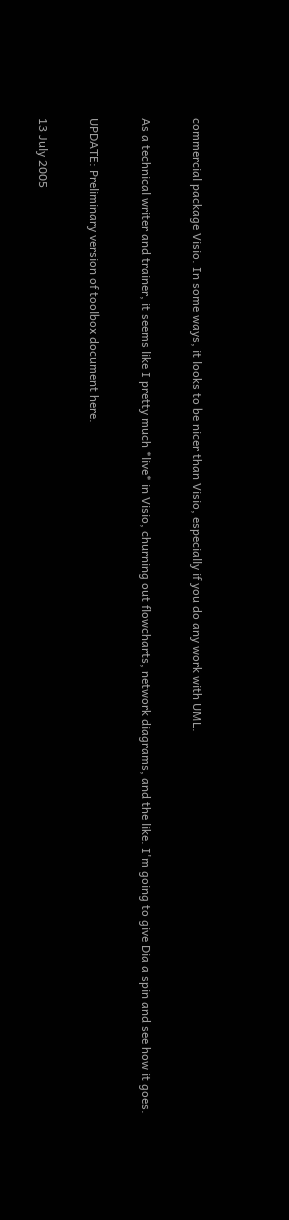commercial package Visio. In some ways, it looks to be nicer than Visio, especially if you do any work with UML.

As a technical writer and trainer, it seems like I pretty much *live* in Visio, churning out flowcharts, network diagrams, and the like. I'm going to give Dia a spin and see how it goes.

UPDATE: Preliminary version of toolbox document here.

13 July 2005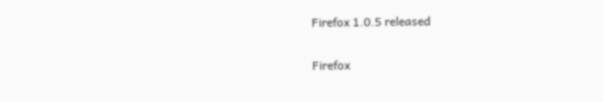Firefox 1.0.5 released

Firefox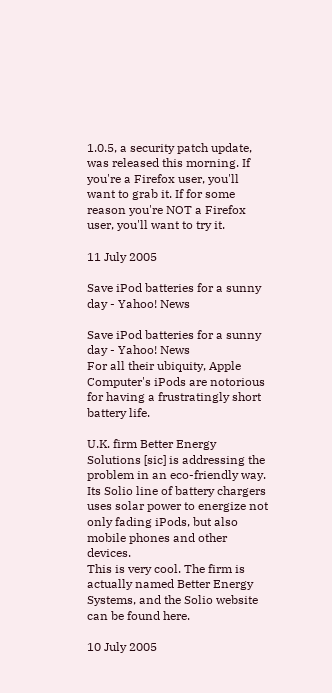1.0.5, a security patch update, was released this morning. If you're a Firefox user, you'll want to grab it. If for some reason you're NOT a Firefox user, you'll want to try it.

11 July 2005

Save iPod batteries for a sunny day - Yahoo! News

Save iPod batteries for a sunny day - Yahoo! News
For all their ubiquity, Apple Computer's iPods are notorious for having a frustratingly short battery life.

U.K. firm Better Energy Solutions [sic] is addressing the problem in an eco-friendly way. Its Solio line of battery chargers uses solar power to energize not only fading iPods, but also mobile phones and other devices.
This is very cool. The firm is actually named Better Energy Systems, and the Solio website can be found here.

10 July 2005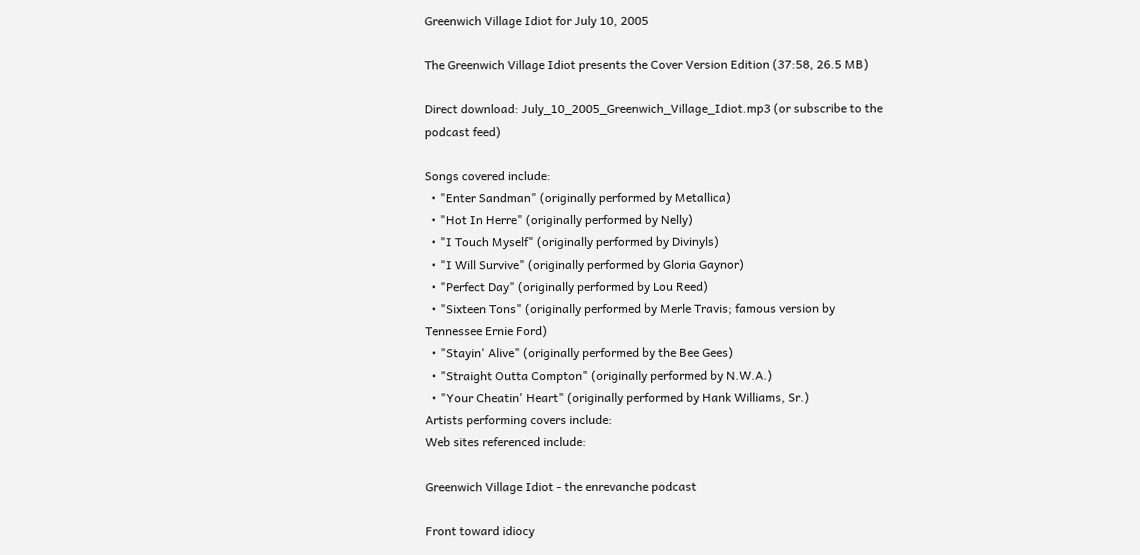Greenwich Village Idiot for July 10, 2005

The Greenwich Village Idiot presents the Cover Version Edition (37:58, 26.5 MB)

Direct download: July_10_2005_Greenwich_Village_Idiot.mp3 (or subscribe to the podcast feed)

Songs covered include:
  • "Enter Sandman" (originally performed by Metallica)
  • "Hot In Herre" (originally performed by Nelly)
  • "I Touch Myself" (originally performed by Divinyls)
  • "I Will Survive" (originally performed by Gloria Gaynor)
  • "Perfect Day" (originally performed by Lou Reed)
  • "Sixteen Tons" (originally performed by Merle Travis; famous version by Tennessee Ernie Ford)
  • "Stayin' Alive" (originally performed by the Bee Gees)
  • "Straight Outta Compton" (originally performed by N.W.A.)
  • "Your Cheatin' Heart" (originally performed by Hank Williams, Sr.)
Artists performing covers include:
Web sites referenced include:

Greenwich Village Idiot - the enrevanche podcast

Front toward idiocy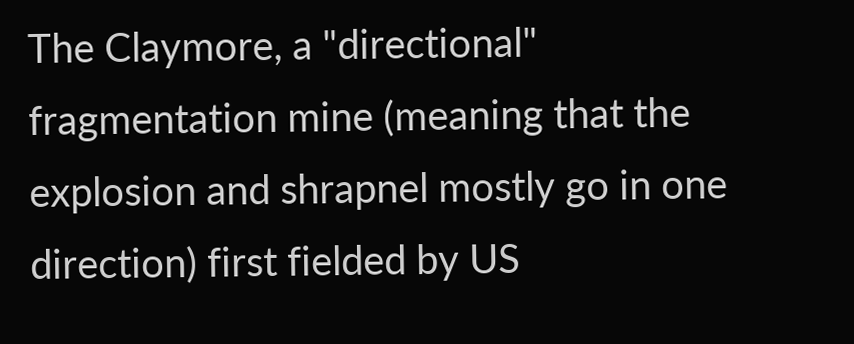The Claymore, a "directional" fragmentation mine (meaning that the explosion and shrapnel mostly go in one direction) first fielded by US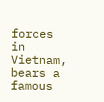forces in Vietnam, bears a famous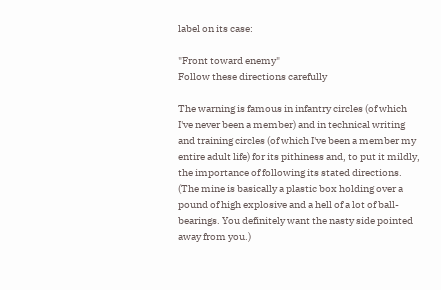label on its case:

"Front toward enemy"
Follow these directions carefully

The warning is famous in infantry circles (of which I've never been a member) and in technical writing and training circles (of which I've been a member my entire adult life) for its pithiness and, to put it mildly, the importance of following its stated directions. (The mine is basically a plastic box holding over a pound of high explosive and a hell of a lot of ball-bearings. You definitely want the nasty side pointed away from you.)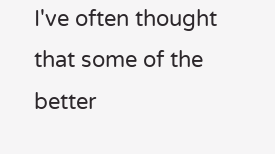I've often thought that some of the better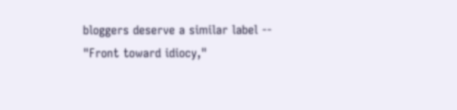bloggers deserve a similar label -- "Front toward idiocy,"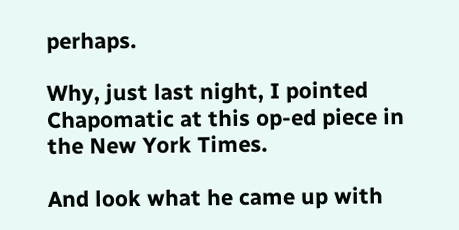perhaps.

Why, just last night, I pointed Chapomatic at this op-ed piece in the New York Times.

And look what he came up with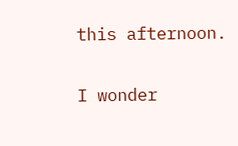this afternoon.

I wonder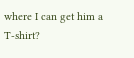where I can get him a T-shirt?